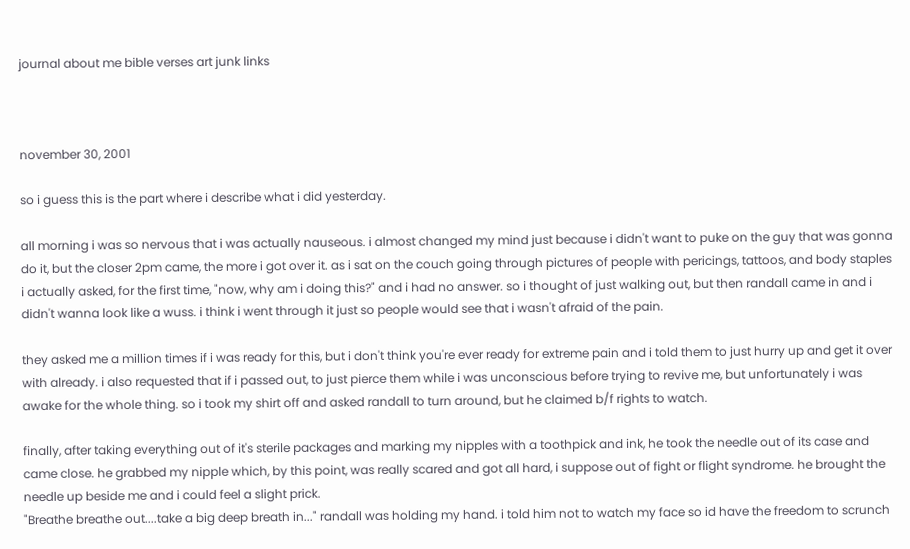journal about me bible verses art junk links



november 30, 2001

so i guess this is the part where i describe what i did yesterday.

all morning i was so nervous that i was actually nauseous. i almost changed my mind just because i didn't want to puke on the guy that was gonna do it, but the closer 2pm came, the more i got over it. as i sat on the couch going through pictures of people with pericings, tattoos, and body staples i actually asked, for the first time, "now, why am i doing this?" and i had no answer. so i thought of just walking out, but then randall came in and i didn't wanna look like a wuss. i think i went through it just so people would see that i wasn't afraid of the pain.

they asked me a million times if i was ready for this, but i don't think you're ever ready for extreme pain and i told them to just hurry up and get it over with already. i also requested that if i passed out, to just pierce them while i was unconscious before trying to revive me, but unfortunately i was awake for the whole thing. so i took my shirt off and asked randall to turn around, but he claimed b/f rights to watch.

finally, after taking everything out of it's sterile packages and marking my nipples with a toothpick and ink, he took the needle out of its case and came close. he grabbed my nipple which, by this point, was really scared and got all hard, i suppose out of fight or flight syndrome. he brought the needle up beside me and i could feel a slight prick.
"Breathe breathe out....take a big deep breath in..." randall was holding my hand. i told him not to watch my face so id have the freedom to scrunch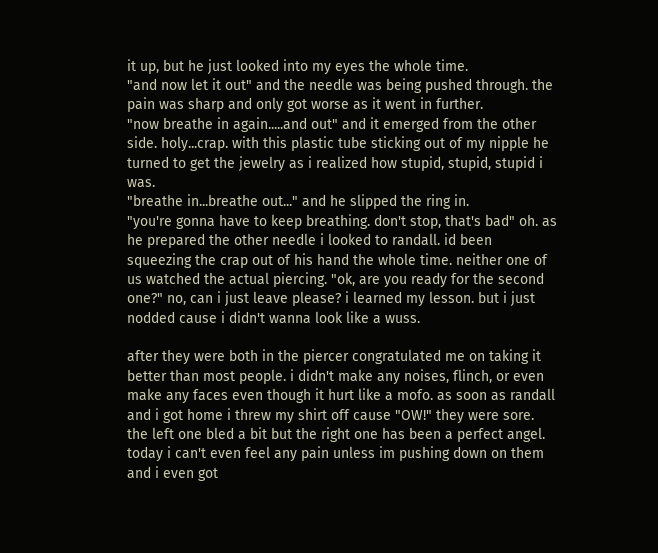it up, but he just looked into my eyes the whole time.
"and now let it out" and the needle was being pushed through. the pain was sharp and only got worse as it went in further.
"now breathe in again.....and out" and it emerged from the other side. holy...crap. with this plastic tube sticking out of my nipple he turned to get the jewelry as i realized how stupid, stupid, stupid i was.
"breathe in...breathe out..." and he slipped the ring in.
"you're gonna have to keep breathing. don't stop, that's bad" oh. as he prepared the other needle i looked to randall. id been squeezing the crap out of his hand the whole time. neither one of us watched the actual piercing. "ok, are you ready for the second one?" no, can i just leave please? i learned my lesson. but i just nodded cause i didn't wanna look like a wuss.

after they were both in the piercer congratulated me on taking it better than most people. i didn't make any noises, flinch, or even make any faces even though it hurt like a mofo. as soon as randall and i got home i threw my shirt off cause "OW!" they were sore. the left one bled a bit but the right one has been a perfect angel. today i can't even feel any pain unless im pushing down on them and i even got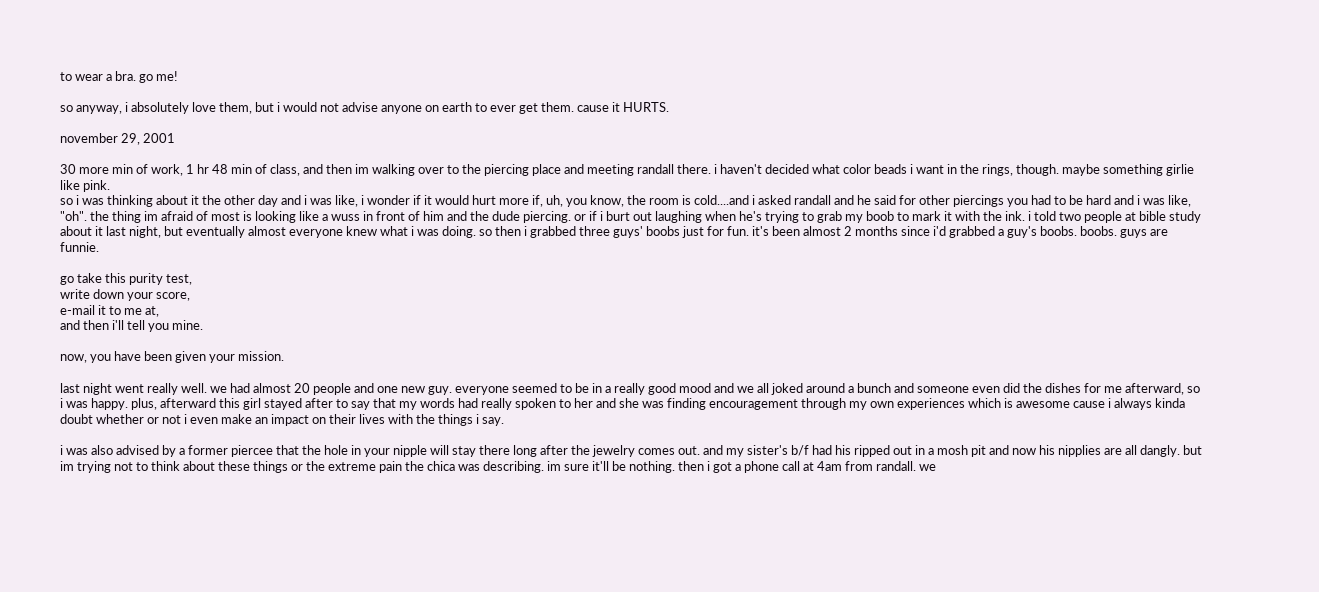to wear a bra. go me!

so anyway, i absolutely love them, but i would not advise anyone on earth to ever get them. cause it HURTS.

november 29, 2001

30 more min of work, 1 hr 48 min of class, and then im walking over to the piercing place and meeting randall there. i haven't decided what color beads i want in the rings, though. maybe something girlie like pink.
so i was thinking about it the other day and i was like, i wonder if it would hurt more if, uh, you know, the room is cold....and i asked randall and he said for other piercings you had to be hard and i was like, "oh". the thing im afraid of most is looking like a wuss in front of him and the dude piercing. or if i burt out laughing when he's trying to grab my boob to mark it with the ink. i told two people at bible study about it last night, but eventually almost everyone knew what i was doing. so then i grabbed three guys' boobs just for fun. it's been almost 2 months since i'd grabbed a guy's boobs. boobs. guys are funnie.

go take this purity test,
write down your score,
e-mail it to me at,
and then i'll tell you mine.

now, you have been given your mission.

last night went really well. we had almost 20 people and one new guy. everyone seemed to be in a really good mood and we all joked around a bunch and someone even did the dishes for me afterward, so i was happy. plus, afterward this girl stayed after to say that my words had really spoken to her and she was finding encouragement through my own experiences which is awesome cause i always kinda doubt whether or not i even make an impact on their lives with the things i say.

i was also advised by a former piercee that the hole in your nipple will stay there long after the jewelry comes out. and my sister's b/f had his ripped out in a mosh pit and now his nipplies are all dangly. but im trying not to think about these things or the extreme pain the chica was describing. im sure it'll be nothing. then i got a phone call at 4am from randall. we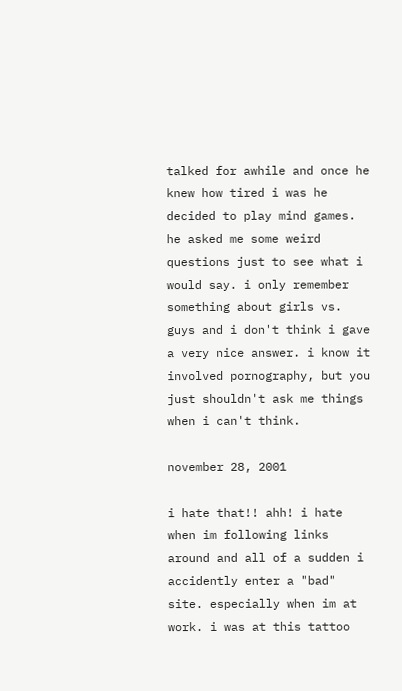talked for awhile and once he knew how tired i was he decided to play mind games. he asked me some weird questions just to see what i would say. i only remember something about girls vs. guys and i don't think i gave a very nice answer. i know it involved pornography, but you just shouldn't ask me things when i can't think.

november 28, 2001

i hate that!! ahh! i hate when im following links around and all of a sudden i accidently enter a "bad" site. especially when im at work. i was at this tattoo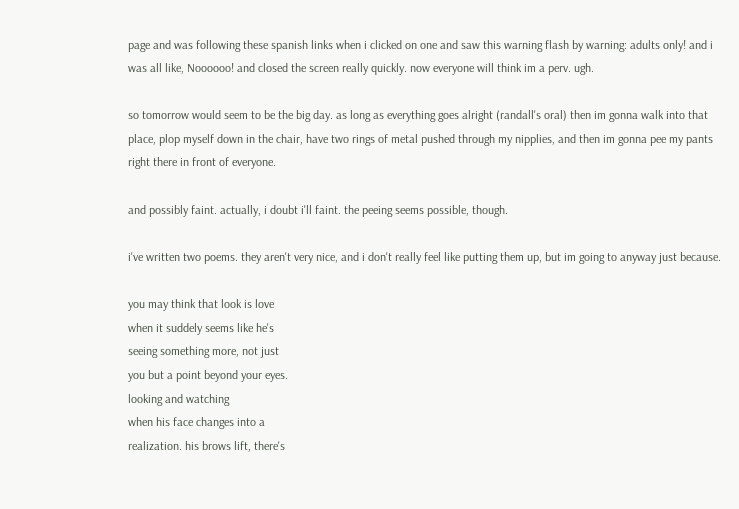page and was following these spanish links when i clicked on one and saw this warning flash by warning: adults only! and i was all like, Noooooo! and closed the screen really quickly. now everyone will think im a perv. ugh.

so tomorrow would seem to be the big day. as long as everything goes alright (randall's oral) then im gonna walk into that place, plop myself down in the chair, have two rings of metal pushed through my nipplies, and then im gonna pee my pants right there in front of everyone.

and possibly faint. actually, i doubt i'll faint. the peeing seems possible, though.

i've written two poems. they aren't very nice, and i don't really feel like putting them up, but im going to anyway just because.

you may think that look is love
when it suddely seems like he's
seeing something more, not just
you but a point beyond your eyes.
looking and watching
when his face changes into a
realization. his brows lift, there's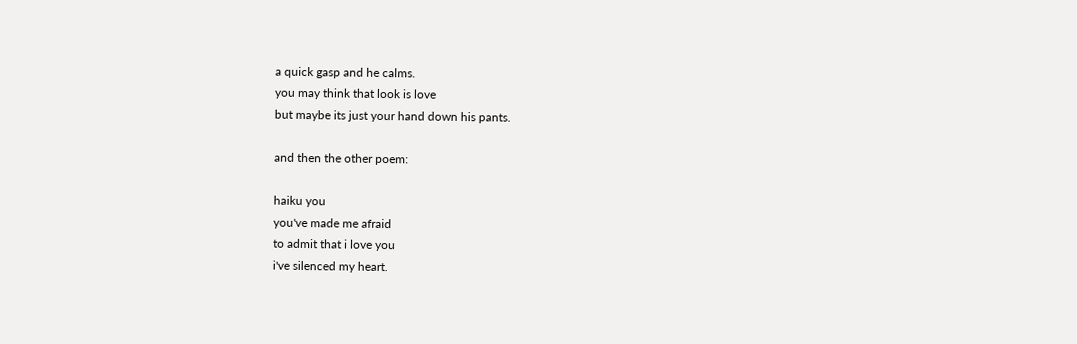a quick gasp and he calms.
you may think that look is love
but maybe its just your hand down his pants.

and then the other poem:

haiku you
you've made me afraid
to admit that i love you
i've silenced my heart.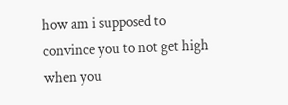how am i supposed to convince you to not get high when you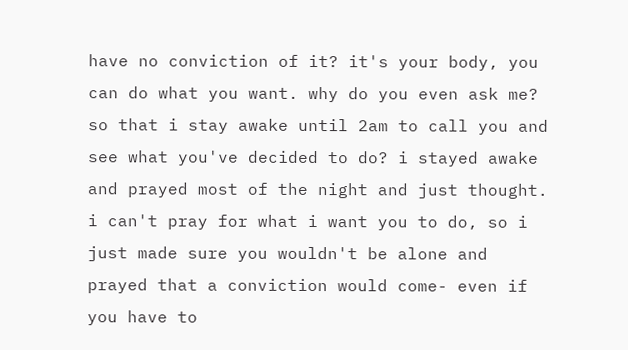have no conviction of it? it's your body, you can do what you want. why do you even ask me? so that i stay awake until 2am to call you and see what you've decided to do? i stayed awake and prayed most of the night and just thought. i can't pray for what i want you to do, so i just made sure you wouldn't be alone and prayed that a conviction would come- even if you have to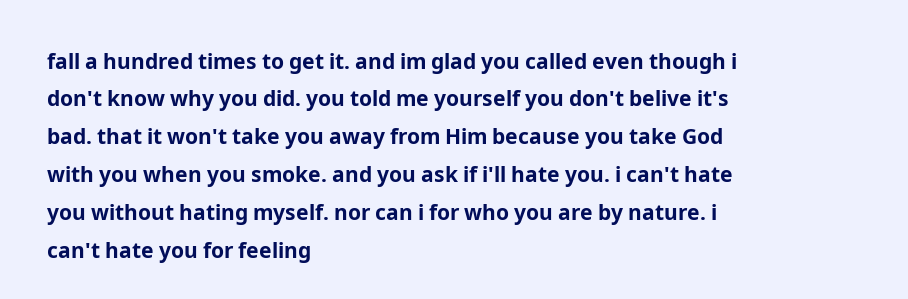fall a hundred times to get it. and im glad you called even though i don't know why you did. you told me yourself you don't belive it's bad. that it won't take you away from Him because you take God with you when you smoke. and you ask if i'll hate you. i can't hate you without hating myself. nor can i for who you are by nature. i can't hate you for feeling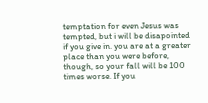temptation for even Jesus was tempted, but i will be disapointed if you give in. you are at a greater place than you were before, though, so your fall will be 100 times worse. If you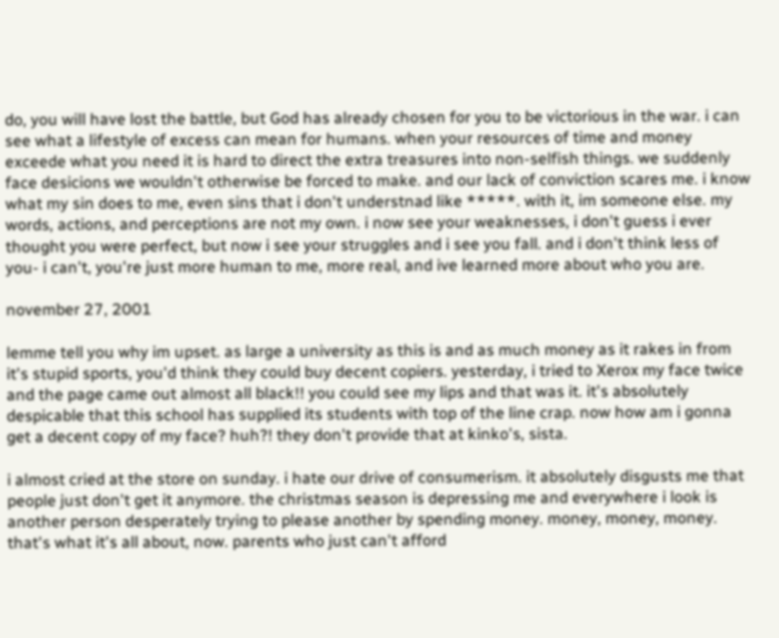do, you will have lost the battle, but God has already chosen for you to be victorious in the war. i can see what a lifestyle of excess can mean for humans. when your resources of time and money exceede what you need it is hard to direct the extra treasures into non-selfish things. we suddenly face desicions we wouldn't otherwise be forced to make. and our lack of conviction scares me. i know what my sin does to me, even sins that i don't understnad like *****. with it, im someone else. my words, actions, and perceptions are not my own. i now see your weaknesses, i don't guess i ever thought you were perfect, but now i see your struggles and i see you fall. and i don't think less of you- i can't, you're just more human to me, more real, and ive learned more about who you are.

november 27, 2001

lemme tell you why im upset. as large a university as this is and as much money as it rakes in from it's stupid sports, you'd think they could buy decent copiers. yesterday, i tried to Xerox my face twice and the page came out almost all black!! you could see my lips and that was it. it's absolutely despicable that this school has supplied its students with top of the line crap. now how am i gonna get a decent copy of my face? huh?! they don't provide that at kinko's, sista.

i almost cried at the store on sunday. i hate our drive of consumerism. it absolutely disgusts me that people just don't get it anymore. the christmas season is depressing me and everywhere i look is another person desperately trying to please another by spending money. money, money, money. that's what it's all about, now. parents who just can't afford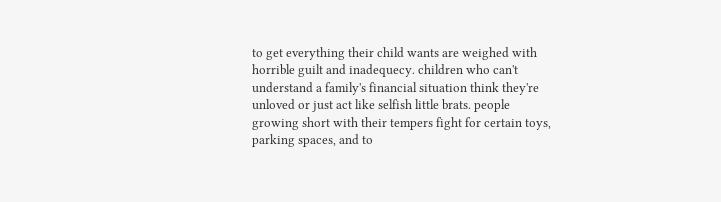to get everything their child wants are weighed with horrible guilt and inadequecy. children who can't understand a family's financial situation think they're unloved or just act like selfish little brats. people growing short with their tempers fight for certain toys, parking spaces, and to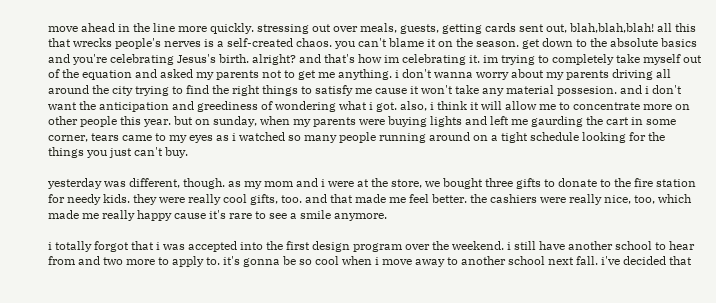move ahead in the line more quickly. stressing out over meals, guests, getting cards sent out, blah,blah,blah! all this that wrecks people's nerves is a self-created chaos. you can't blame it on the season. get down to the absolute basics and you're celebrating Jesus's birth. alright? and that's how im celebrating it. im trying to completely take myself out of the equation and asked my parents not to get me anything. i don't wanna worry about my parents driving all around the city trying to find the right things to satisfy me cause it won't take any material possesion. and i don't want the anticipation and greediness of wondering what i got. also, i think it will allow me to concentrate more on other people this year. but on sunday, when my parents were buying lights and left me gaurding the cart in some corner, tears came to my eyes as i watched so many people running around on a tight schedule looking for the things you just can't buy.

yesterday was different, though. as my mom and i were at the store, we bought three gifts to donate to the fire station for needy kids. they were really cool gifts, too. and that made me feel better. the cashiers were really nice, too, which made me really happy cause it's rare to see a smile anymore.

i totally forgot that i was accepted into the first design program over the weekend. i still have another school to hear from and two more to apply to. it's gonna be so cool when i move away to another school next fall. i've decided that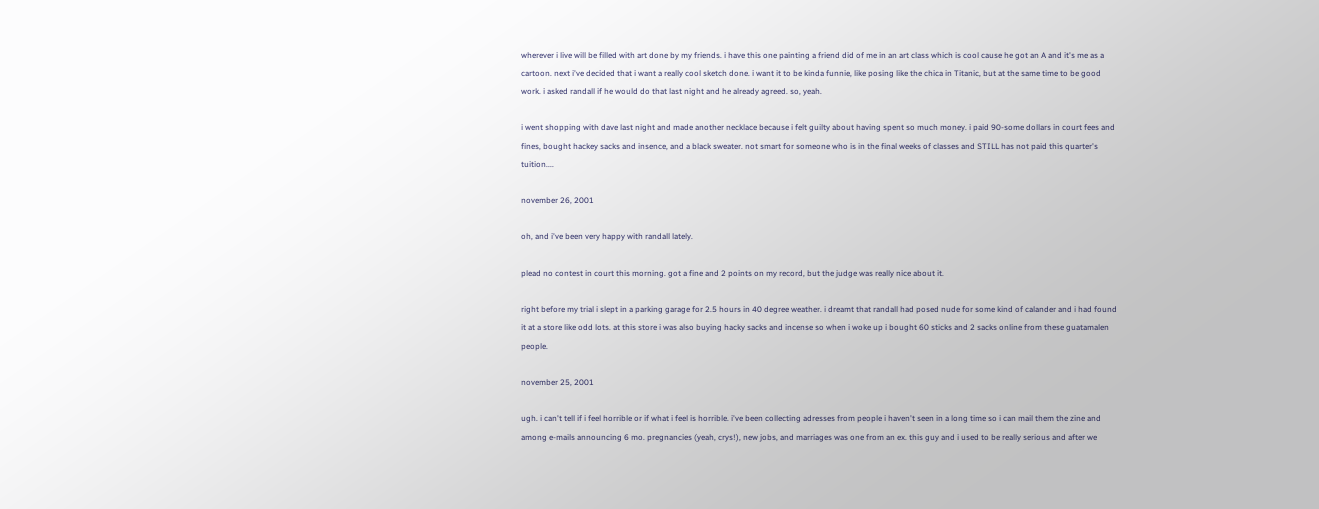wherever i live will be filled with art done by my friends. i have this one painting a friend did of me in an art class which is cool cause he got an A and it's me as a cartoon. next i've decided that i want a really cool sketch done. i want it to be kinda funnie, like posing like the chica in Titanic, but at the same time to be good work. i asked randall if he would do that last night and he already agreed. so, yeah.

i went shopping with dave last night and made another necklace because i felt guilty about having spent so much money. i paid 90-some dollars in court fees and fines, bought hackey sacks and insence, and a black sweater. not smart for someone who is in the final weeks of classes and STILL has not paid this quarter's tuition....

november 26, 2001

oh, and i've been very happy with randall lately.

plead no contest in court this morning. got a fine and 2 points on my record, but the judge was really nice about it.

right before my trial i slept in a parking garage for 2.5 hours in 40 degree weather. i dreamt that randall had posed nude for some kind of calander and i had found it at a store like odd lots. at this store i was also buying hacky sacks and incense so when i woke up i bought 60 sticks and 2 sacks online from these guatamalen people.

november 25, 2001

ugh. i can't tell if i feel horrible or if what i feel is horrible. i've been collecting adresses from people i haven't seen in a long time so i can mail them the zine and among e-mails announcing 6 mo. pregnancies (yeah, crys!), new jobs, and marriages was one from an ex. this guy and i used to be really serious and after we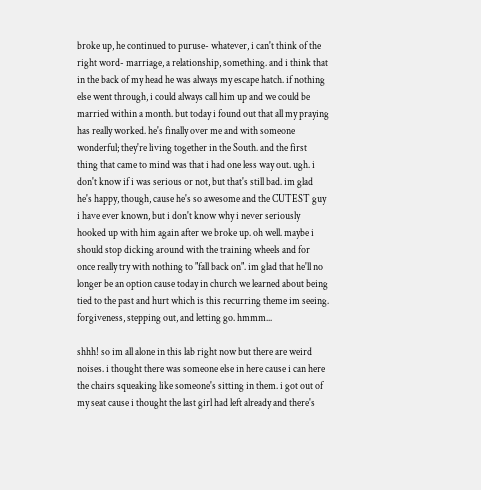broke up, he continued to puruse- whatever, i can't think of the right word- marriage, a relationship, something. and i think that in the back of my head he was always my escape hatch. if nothing else went through, i could always call him up and we could be married within a month. but today i found out that all my praying has really worked. he's finally over me and with someone wonderful; they're living together in the South. and the first thing that came to mind was that i had one less way out. ugh. i don't know if i was serious or not, but that's still bad. im glad he's happy, though, cause he's so awesome and the CUTEST guy i have ever known, but i don't know why i never seriously hooked up with him again after we broke up. oh well. maybe i should stop dicking around with the training wheels and for once really try with nothing to "fall back on". im glad that he'll no longer be an option cause today in church we learned about being tied to the past and hurt which is this recurring theme im seeing. forgiveness, stepping out, and letting go. hmmm...

shhh! so im all alone in this lab right now but there are weird noises. i thought there was someone else in here cause i can here the chairs squeaking like someone's sitting in them. i got out of my seat cause i thought the last girl had left already and there's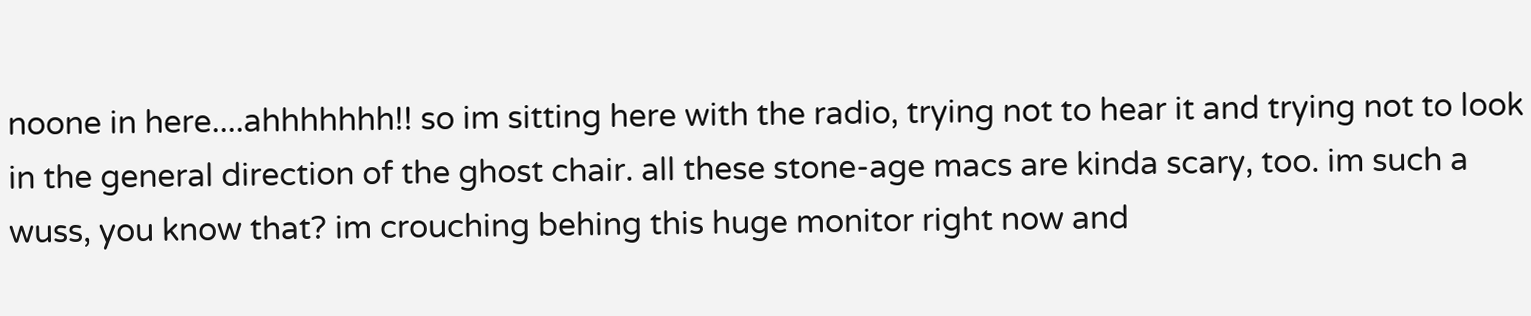noone in here....ahhhhhhh!! so im sitting here with the radio, trying not to hear it and trying not to look in the general direction of the ghost chair. all these stone-age macs are kinda scary, too. im such a wuss, you know that? im crouching behing this huge monitor right now and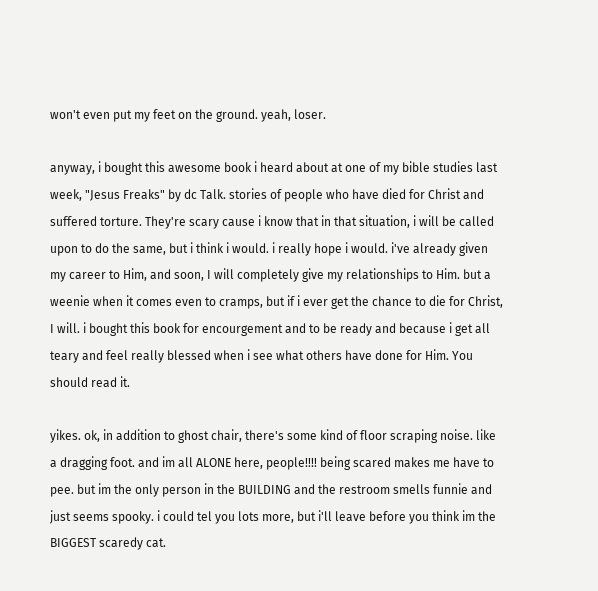won't even put my feet on the ground. yeah, loser.

anyway, i bought this awesome book i heard about at one of my bible studies last week, "Jesus Freaks" by dc Talk. stories of people who have died for Christ and suffered torture. They're scary cause i know that in that situation, i will be called upon to do the same, but i think i would. i really hope i would. i've already given my career to Him, and soon, I will completely give my relationships to Him. but a weenie when it comes even to cramps, but if i ever get the chance to die for Christ, I will. i bought this book for encourgement and to be ready and because i get all teary and feel really blessed when i see what others have done for Him. You should read it.

yikes. ok, in addition to ghost chair, there's some kind of floor scraping noise. like a dragging foot. and im all ALONE here, people!!!! being scared makes me have to pee. but im the only person in the BUILDING and the restroom smells funnie and just seems spooky. i could tel you lots more, but i'll leave before you think im the BIGGEST scaredy cat.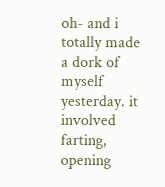oh- and i totally made a dork of myself yesterday. it involved farting, opening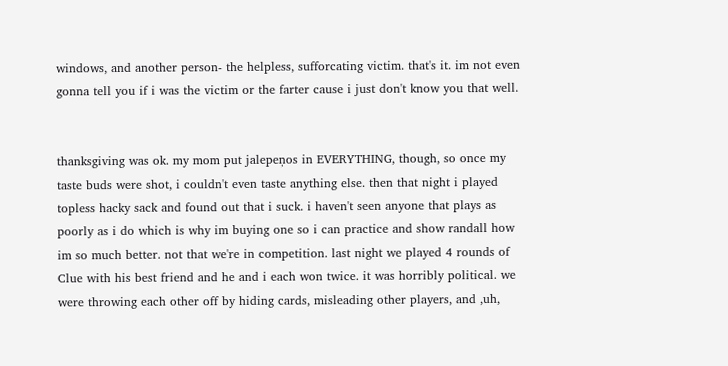windows, and another person- the helpless, sufforcating victim. that's it. im not even gonna tell you if i was the victim or the farter cause i just don't know you that well.


thanksgiving was ok. my mom put jalepeņos in EVERYTHING, though, so once my taste buds were shot, i couldn't even taste anything else. then that night i played topless hacky sack and found out that i suck. i haven't seen anyone that plays as poorly as i do which is why im buying one so i can practice and show randall how im so much better. not that we're in competition. last night we played 4 rounds of Clue with his best friend and he and i each won twice. it was horribly political. we were throwing each other off by hiding cards, misleading other players, and ,uh,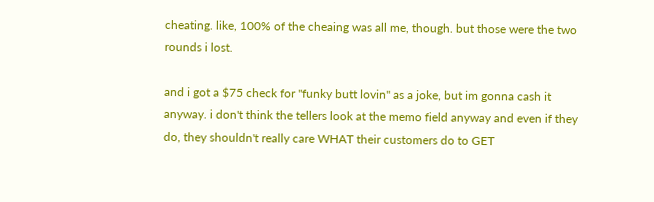cheating. like, 100% of the cheaing was all me, though. but those were the two rounds i lost.

and i got a $75 check for "funky butt lovin" as a joke, but im gonna cash it anyway. i don't think the tellers look at the memo field anyway and even if they do, they shouldn't really care WHAT their customers do to GET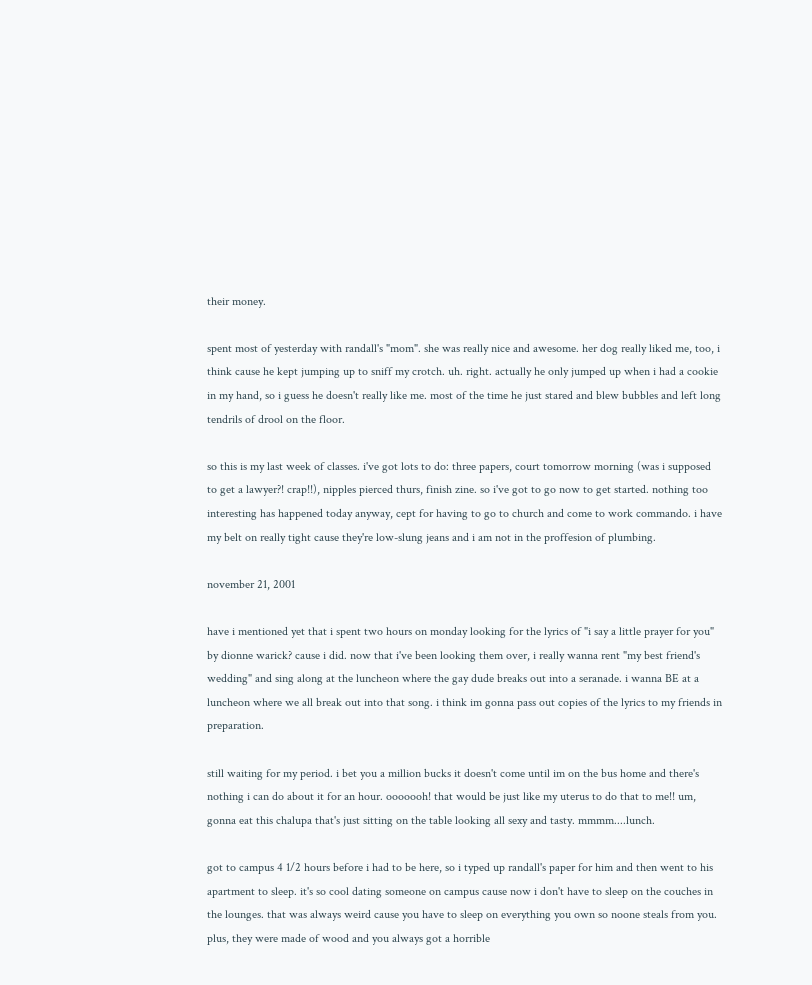their money.

spent most of yesterday with randall's "mom". she was really nice and awesome. her dog really liked me, too, i think cause he kept jumping up to sniff my crotch. uh. right. actually he only jumped up when i had a cookie in my hand, so i guess he doesn't really like me. most of the time he just stared and blew bubbles and left long tendrils of drool on the floor.

so this is my last week of classes. i've got lots to do: three papers, court tomorrow morning (was i supposed to get a lawyer?! crap!!), nipples pierced thurs, finish zine. so i've got to go now to get started. nothing too interesting has happened today anyway, cept for having to go to church and come to work commando. i have my belt on really tight cause they're low-slung jeans and i am not in the proffesion of plumbing.

november 21, 2001

have i mentioned yet that i spent two hours on monday looking for the lyrics of "i say a little prayer for you" by dionne warick? cause i did. now that i've been looking them over, i really wanna rent "my best friend's wedding" and sing along at the luncheon where the gay dude breaks out into a seranade. i wanna BE at a luncheon where we all break out into that song. i think im gonna pass out copies of the lyrics to my friends in preparation.

still waiting for my period. i bet you a million bucks it doesn't come until im on the bus home and there's nothing i can do about it for an hour. ooooooh! that would be just like my uterus to do that to me!! um, gonna eat this chalupa that's just sitting on the table looking all sexy and tasty. mmmm....lunch.

got to campus 4 1/2 hours before i had to be here, so i typed up randall's paper for him and then went to his apartment to sleep. it's so cool dating someone on campus cause now i don't have to sleep on the couches in the lounges. that was always weird cause you have to sleep on everything you own so noone steals from you. plus, they were made of wood and you always got a horrible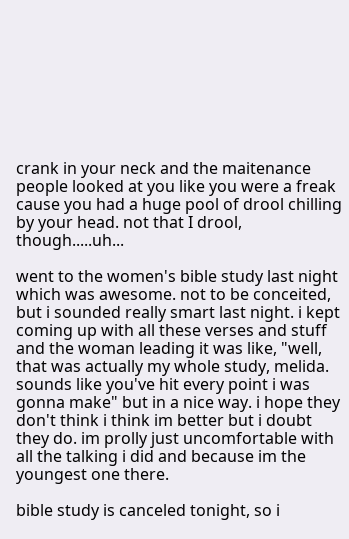crank in your neck and the maitenance people looked at you like you were a freak cause you had a huge pool of drool chilling by your head. not that I drool, though.....uh...

went to the women's bible study last night which was awesome. not to be conceited, but i sounded really smart last night. i kept coming up with all these verses and stuff and the woman leading it was like, "well, that was actually my whole study, melida. sounds like you've hit every point i was gonna make" but in a nice way. i hope they don't think i think im better but i doubt they do. im prolly just uncomfortable with all the talking i did and because im the youngest one there.

bible study is canceled tonight, so i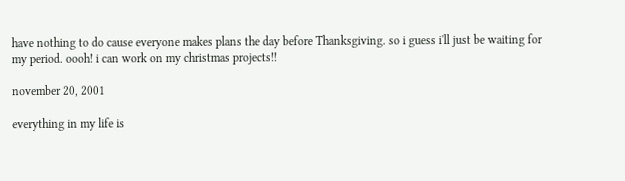have nothing to do cause everyone makes plans the day before Thanksgiving. so i guess i'll just be waiting for my period. oooh! i can work on my christmas projects!!

november 20, 2001

everything in my life is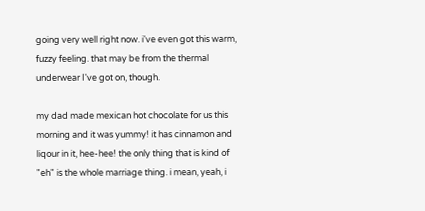going very well right now. i've even got this warm, fuzzy feeling. that may be from the thermal underwear I've got on, though.

my dad made mexican hot chocolate for us this morning and it was yummy! it has cinnamon and liqour in it, hee-hee! the only thing that is kind of "eh" is the whole marriage thing. i mean, yeah, i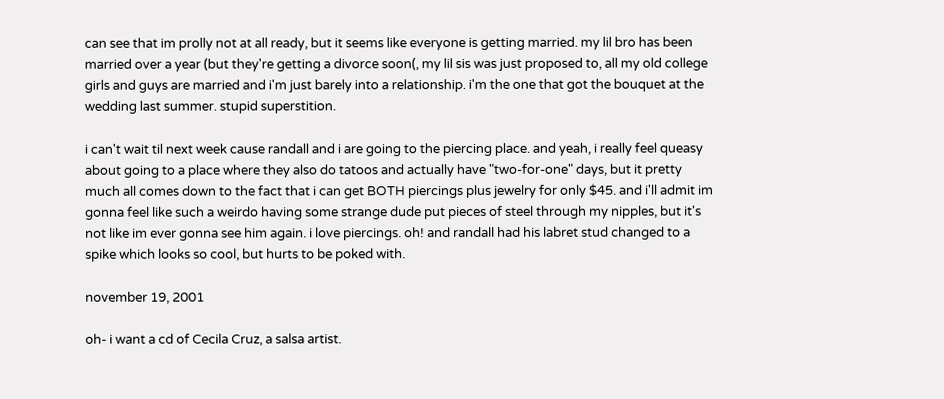can see that im prolly not at all ready, but it seems like everyone is getting married. my lil bro has been married over a year (but they're getting a divorce soon(, my lil sis was just proposed to, all my old college girls and guys are married and i'm just barely into a relationship. i'm the one that got the bouquet at the wedding last summer. stupid superstition.

i can't wait til next week cause randall and i are going to the piercing place. and yeah, i really feel queasy about going to a place where they also do tatoos and actually have "two-for-one" days, but it pretty much all comes down to the fact that i can get BOTH piercings plus jewelry for only $45. and i'll admit im gonna feel like such a weirdo having some strange dude put pieces of steel through my nipples, but it's not like im ever gonna see him again. i love piercings. oh! and randall had his labret stud changed to a spike which looks so cool, but hurts to be poked with.

november 19, 2001

oh- i want a cd of Cecila Cruz, a salsa artist.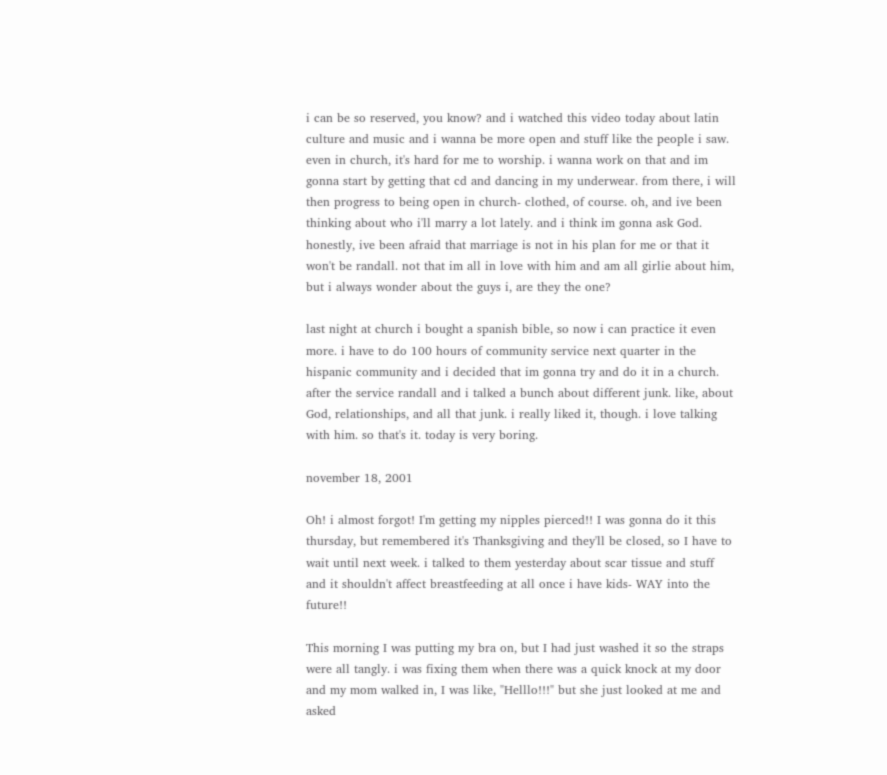i can be so reserved, you know? and i watched this video today about latin culture and music and i wanna be more open and stuff like the people i saw. even in church, it's hard for me to worship. i wanna work on that and im gonna start by getting that cd and dancing in my underwear. from there, i will then progress to being open in church- clothed, of course. oh, and ive been thinking about who i'll marry a lot lately. and i think im gonna ask God. honestly, ive been afraid that marriage is not in his plan for me or that it won't be randall. not that im all in love with him and am all girlie about him, but i always wonder about the guys i, are they the one?

last night at church i bought a spanish bible, so now i can practice it even more. i have to do 100 hours of community service next quarter in the hispanic community and i decided that im gonna try and do it in a church. after the service randall and i talked a bunch about different junk. like, about God, relationships, and all that junk. i really liked it, though. i love talking with him. so that's it. today is very boring.

november 18, 2001

Oh! i almost forgot! I'm getting my nipples pierced!! I was gonna do it this thursday, but remembered it's Thanksgiving and they'll be closed, so I have to wait until next week. i talked to them yesterday about scar tissue and stuff and it shouldn't affect breastfeeding at all once i have kids- WAY into the future!!

This morning I was putting my bra on, but I had just washed it so the straps were all tangly. i was fixing them when there was a quick knock at my door and my mom walked in, I was like, "Helllo!!!" but she just looked at me and asked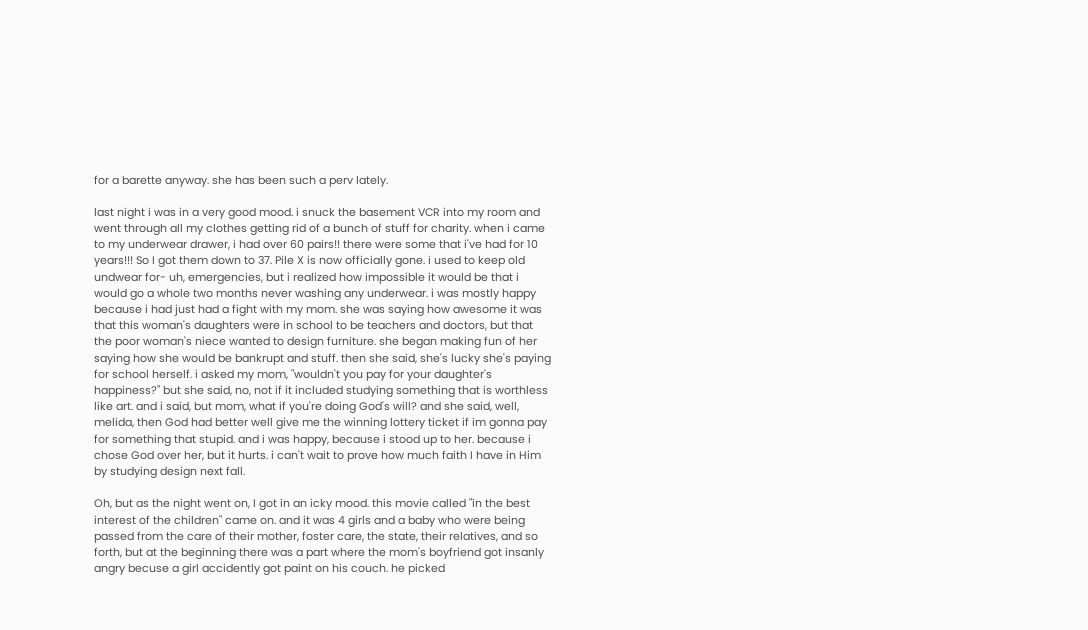for a barette anyway. she has been such a perv lately.

last night i was in a very good mood. i snuck the basement VCR into my room and went through all my clothes getting rid of a bunch of stuff for charity. when i came to my underwear drawer, i had over 60 pairs!! there were some that i've had for 10 years!!! So I got them down to 37. Pile X is now officially gone. i used to keep old undwear for- uh, emergencies, but i realized how impossible it would be that i would go a whole two months never washing any underwear. i was mostly happy because i had just had a fight with my mom. she was saying how awesome it was that this woman's daughters were in school to be teachers and doctors, but that the poor woman's niece wanted to design furniture. she began making fun of her saying how she would be bankrupt and stuff. then she said, she's lucky she's paying for school herself. i asked my mom, "wouldn't you pay for your daughter's happiness?" but she said, no, not if it included studying something that is worthless like art. and i said, but mom, what if you're doing God's will? and she said, well, melida, then God had better well give me the winning lottery ticket if im gonna pay for something that stupid. and i was happy, because i stood up to her. because i chose God over her, but it hurts. i can't wait to prove how much faith I have in Him by studying design next fall.

Oh, but as the night went on, I got in an icky mood. this movie called "in the best interest of the children" came on. and it was 4 girls and a baby who were being passed from the care of their mother, foster care, the state, their relatives, and so forth, but at the beginning there was a part where the mom's boyfriend got insanly angry becuse a girl accidently got paint on his couch. he picked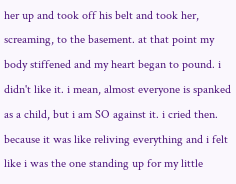her up and took off his belt and took her, screaming, to the basement. at that point my body stiffened and my heart began to pound. i didn't like it. i mean, almost everyone is spanked as a child, but i am SO against it. i cried then. because it was like reliving everything and i felt like i was the one standing up for my little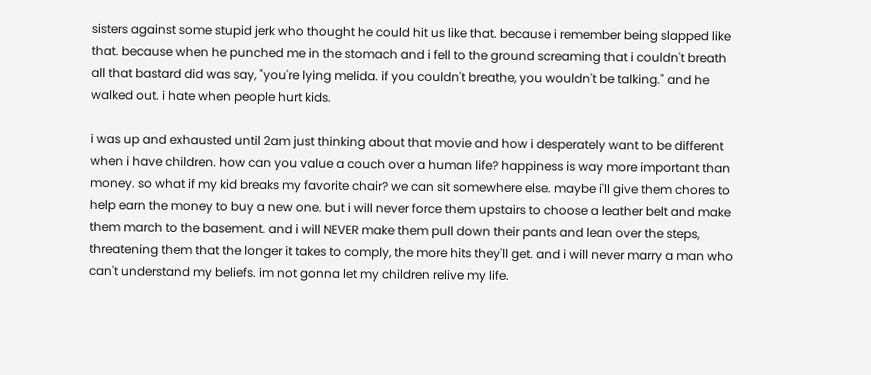sisters against some stupid jerk who thought he could hit us like that. because i remember being slapped like that. because when he punched me in the stomach and i fell to the ground screaming that i couldn't breath all that bastard did was say, "you're lying melida. if you couldn't breathe, you wouldn't be talking." and he walked out. i hate when people hurt kids.

i was up and exhausted until 2am just thinking about that movie and how i desperately want to be different when i have children. how can you value a couch over a human life? happiness is way more important than money. so what if my kid breaks my favorite chair? we can sit somewhere else. maybe i'll give them chores to help earn the money to buy a new one. but i will never force them upstairs to choose a leather belt and make them march to the basement. and i will NEVER make them pull down their pants and lean over the steps, threatening them that the longer it takes to comply, the more hits they'll get. and i will never marry a man who can't understand my beliefs. im not gonna let my children relive my life.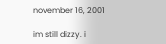november 16, 2001

im still dizzy. i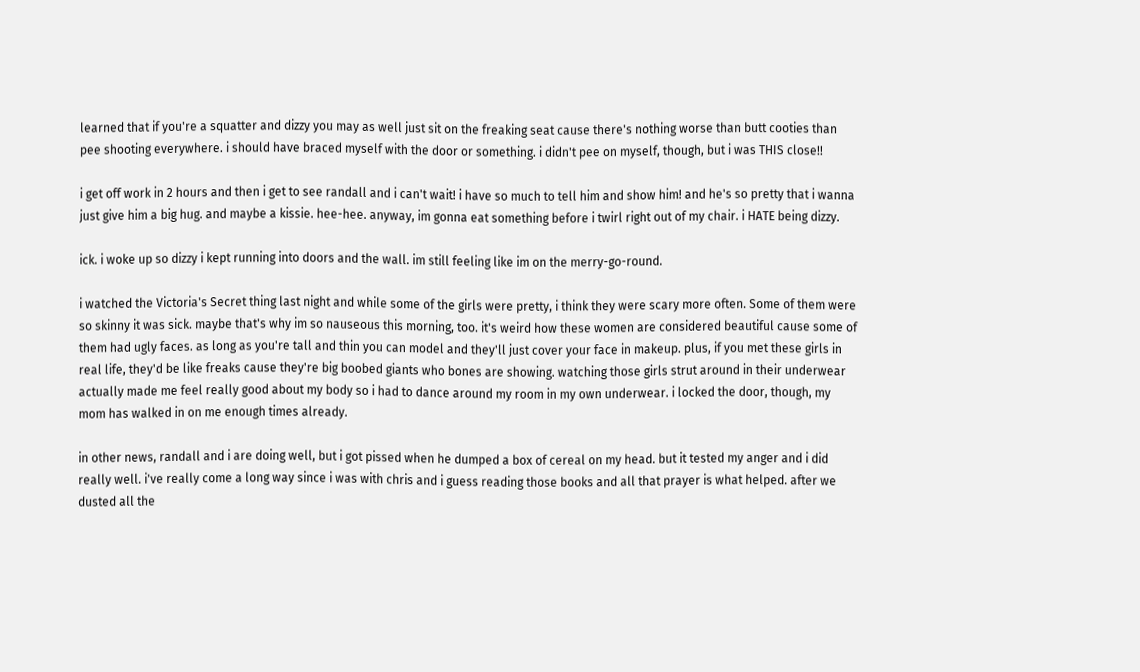learned that if you're a squatter and dizzy you may as well just sit on the freaking seat cause there's nothing worse than butt cooties than pee shooting everywhere. i should have braced myself with the door or something. i didn't pee on myself, though, but i was THIS close!!

i get off work in 2 hours and then i get to see randall and i can't wait! i have so much to tell him and show him! and he's so pretty that i wanna just give him a big hug. and maybe a kissie. hee-hee. anyway, im gonna eat something before i twirl right out of my chair. i HATE being dizzy.

ick. i woke up so dizzy i kept running into doors and the wall. im still feeling like im on the merry-go-round.

i watched the Victoria's Secret thing last night and while some of the girls were pretty, i think they were scary more often. Some of them were so skinny it was sick. maybe that's why im so nauseous this morning, too. it's weird how these women are considered beautiful cause some of them had ugly faces. as long as you're tall and thin you can model and they'll just cover your face in makeup. plus, if you met these girls in real life, they'd be like freaks cause they're big boobed giants who bones are showing. watching those girls strut around in their underwear actually made me feel really good about my body so i had to dance around my room in my own underwear. i locked the door, though, my mom has walked in on me enough times already.

in other news, randall and i are doing well, but i got pissed when he dumped a box of cereal on my head. but it tested my anger and i did really well. i've really come a long way since i was with chris and i guess reading those books and all that prayer is what helped. after we dusted all the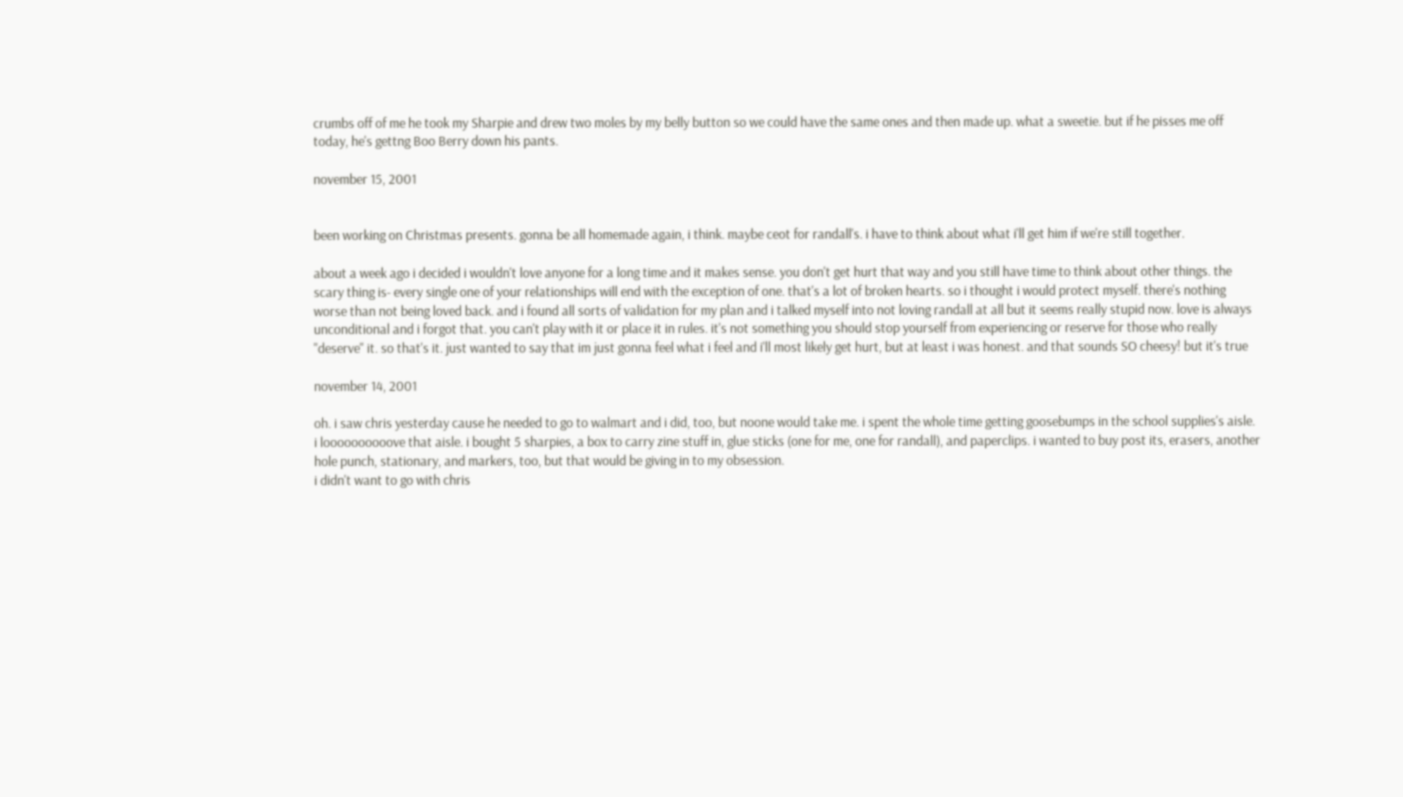crumbs off of me he took my Sharpie and drew two moles by my belly button so we could have the same ones and then made up. what a sweetie. but if he pisses me off today, he's gettng Boo Berry down his pants.

november 15, 2001


been working on Christmas presents. gonna be all homemade again, i think. maybe ceot for randall's. i have to think about what i'll get him if we're still together.

about a week ago i decided i wouldn't love anyone for a long time and it makes sense. you don't get hurt that way and you still have time to think about other things. the scary thing is- every single one of your relationships will end with the exception of one. that's a lot of broken hearts. so i thought i would protect myself. there's nothing worse than not being loved back. and i found all sorts of validation for my plan and i talked myself into not loving randall at all but it seems really stupid now. love is always unconditional and i forgot that. you can't play with it or place it in rules. it's not something you should stop yourself from experiencing or reserve for those who really "deserve" it. so that's it. just wanted to say that im just gonna feel what i feel and i'll most likely get hurt, but at least i was honest. and that sounds SO cheesy! but it's true

november 14, 2001

oh. i saw chris yesterday cause he needed to go to walmart and i did, too, but noone would take me. i spent the whole time getting goosebumps in the school supplies's aisle. i loooooooooove that aisle. i bought 5 sharpies, a box to carry zine stuff in, glue sticks (one for me, one for randall), and paperclips. i wanted to buy post its, erasers, another hole punch, stationary, and markers, too, but that would be giving in to my obsession.
i didn't want to go with chris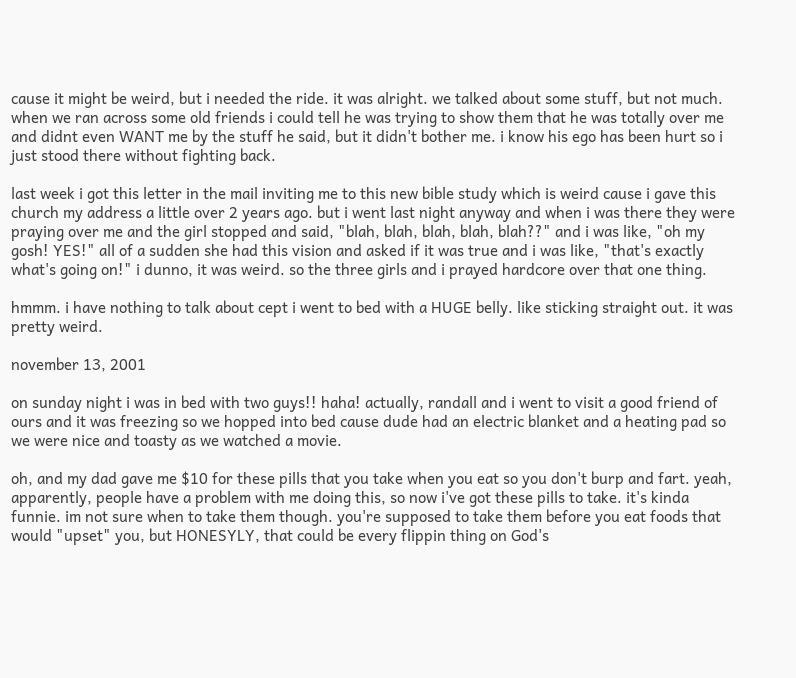cause it might be weird, but i needed the ride. it was alright. we talked about some stuff, but not much. when we ran across some old friends i could tell he was trying to show them that he was totally over me and didnt even WANT me by the stuff he said, but it didn't bother me. i know his ego has been hurt so i just stood there without fighting back.

last week i got this letter in the mail inviting me to this new bible study which is weird cause i gave this church my address a little over 2 years ago. but i went last night anyway and when i was there they were praying over me and the girl stopped and said, "blah, blah, blah, blah, blah??" and i was like, "oh my gosh! YES!" all of a sudden she had this vision and asked if it was true and i was like, "that's exactly what's going on!" i dunno, it was weird. so the three girls and i prayed hardcore over that one thing.

hmmm. i have nothing to talk about cept i went to bed with a HUGE belly. like sticking straight out. it was pretty weird.

november 13, 2001

on sunday night i was in bed with two guys!! haha! actually, randall and i went to visit a good friend of ours and it was freezing so we hopped into bed cause dude had an electric blanket and a heating pad so we were nice and toasty as we watched a movie.

oh, and my dad gave me $10 for these pills that you take when you eat so you don't burp and fart. yeah, apparently, people have a problem with me doing this, so now i've got these pills to take. it's kinda funnie. im not sure when to take them though. you're supposed to take them before you eat foods that would "upset" you, but HONESYLY, that could be every flippin thing on God's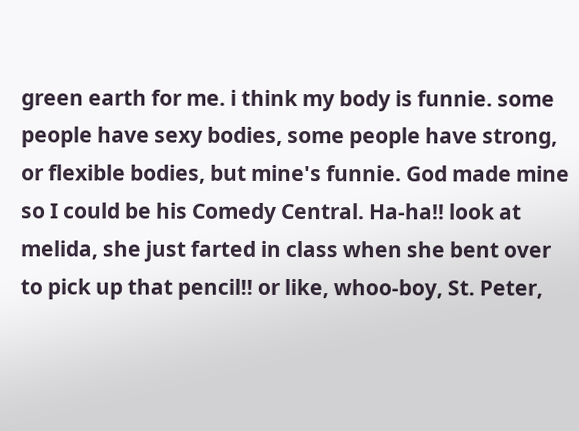green earth for me. i think my body is funnie. some people have sexy bodies, some people have strong, or flexible bodies, but mine's funnie. God made mine so I could be his Comedy Central. Ha-ha!! look at melida, she just farted in class when she bent over to pick up that pencil!! or like, whoo-boy, St. Peter,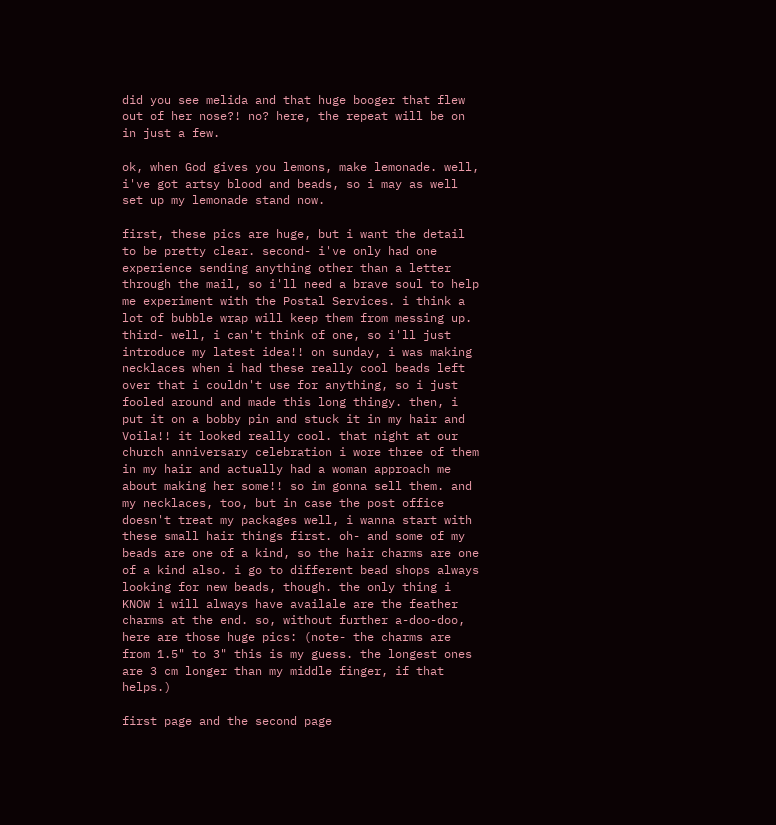did you see melida and that huge booger that flew out of her nose?! no? here, the repeat will be on in just a few.

ok, when God gives you lemons, make lemonade. well, i've got artsy blood and beads, so i may as well set up my lemonade stand now.

first, these pics are huge, but i want the detail to be pretty clear. second- i've only had one experience sending anything other than a letter through the mail, so i'll need a brave soul to help me experiment with the Postal Services. i think a lot of bubble wrap will keep them from messing up. third- well, i can't think of one, so i'll just introduce my latest idea!! on sunday, i was making necklaces when i had these really cool beads left over that i couldn't use for anything, so i just fooled around and made this long thingy. then, i put it on a bobby pin and stuck it in my hair and Voila!! it looked really cool. that night at our church anniversary celebration i wore three of them in my hair and actually had a woman approach me about making her some!! so im gonna sell them. and my necklaces, too, but in case the post office doesn't treat my packages well, i wanna start with these small hair things first. oh- and some of my beads are one of a kind, so the hair charms are one of a kind also. i go to different bead shops always looking for new beads, though. the only thing i KNOW i will always have availale are the feather charms at the end. so, without further a-doo-doo, here are those huge pics: (note- the charms are from 1.5" to 3" this is my guess. the longest ones are 3 cm longer than my middle finger, if that helps.)

first page and the second page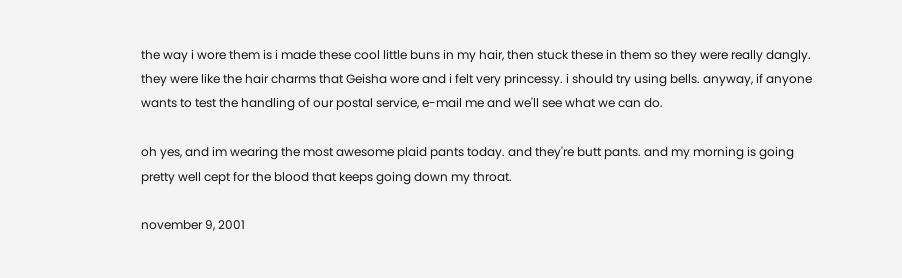the way i wore them is i made these cool little buns in my hair, then stuck these in them so they were really dangly. they were like the hair charms that Geisha wore and i felt very princessy. i should try using bells. anyway, if anyone wants to test the handling of our postal service, e-mail me and we'll see what we can do.

oh yes, and im wearing the most awesome plaid pants today. and they're butt pants. and my morning is going pretty well cept for the blood that keeps going down my throat.

november 9, 2001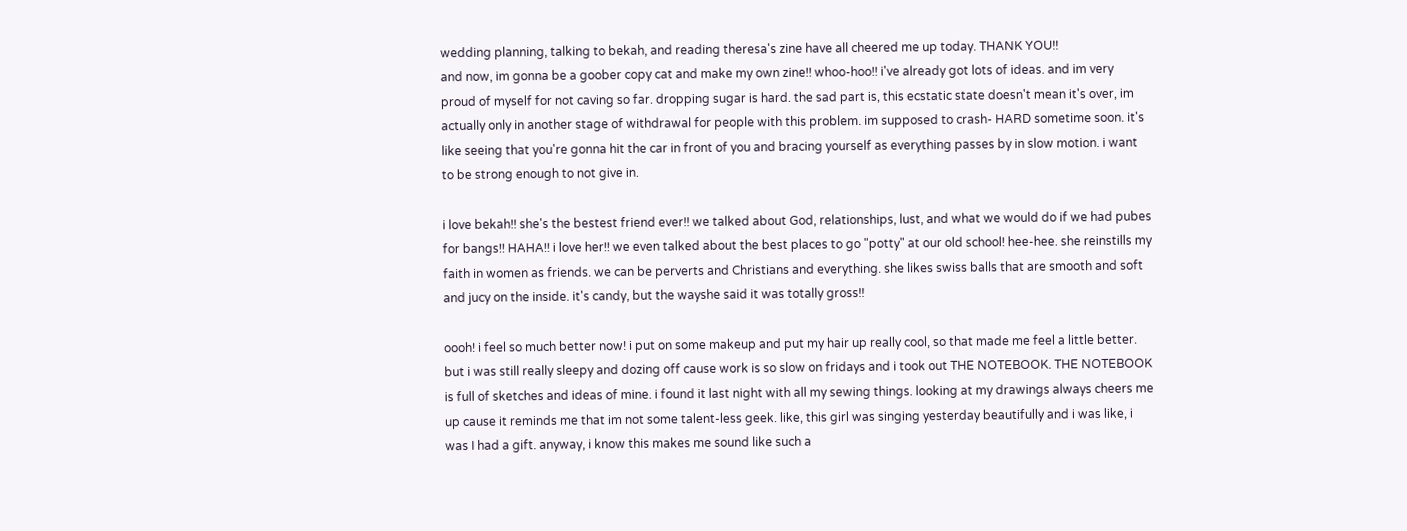wedding planning, talking to bekah, and reading theresa's zine have all cheered me up today. THANK YOU!!
and now, im gonna be a goober copy cat and make my own zine!! whoo-hoo!! i've already got lots of ideas. and im very proud of myself for not caving so far. dropping sugar is hard. the sad part is, this ecstatic state doesn't mean it's over, im actually only in another stage of withdrawal for people with this problem. im supposed to crash- HARD sometime soon. it's like seeing that you're gonna hit the car in front of you and bracing yourself as everything passes by in slow motion. i want to be strong enough to not give in.

i love bekah!! she's the bestest friend ever!! we talked about God, relationships, lust, and what we would do if we had pubes for bangs!! HAHA!! i love her!! we even talked about the best places to go "potty" at our old school! hee-hee. she reinstills my faith in women as friends. we can be perverts and Christians and everything. she likes swiss balls that are smooth and soft and jucy on the inside. it's candy, but the wayshe said it was totally gross!!

oooh! i feel so much better now! i put on some makeup and put my hair up really cool, so that made me feel a little better. but i was still really sleepy and dozing off cause work is so slow on fridays and i took out THE NOTEBOOK. THE NOTEBOOK is full of sketches and ideas of mine. i found it last night with all my sewing things. looking at my drawings always cheers me up cause it reminds me that im not some talent-less geek. like, this girl was singing yesterday beautifully and i was like, i was I had a gift. anyway, i know this makes me sound like such a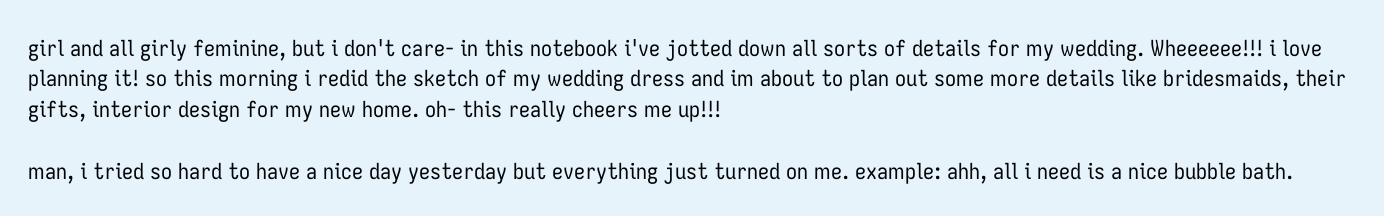girl and all girly feminine, but i don't care- in this notebook i've jotted down all sorts of details for my wedding. Wheeeeee!!! i love planning it! so this morning i redid the sketch of my wedding dress and im about to plan out some more details like bridesmaids, their gifts, interior design for my new home. oh- this really cheers me up!!!

man, i tried so hard to have a nice day yesterday but everything just turned on me. example: ahh, all i need is a nice bubble bath.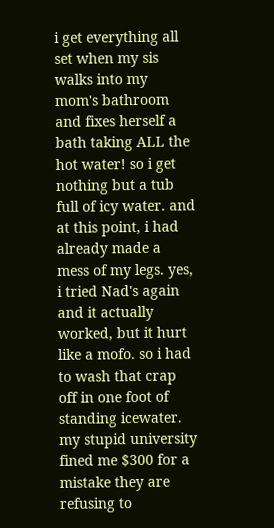i get everything all set when my sis walks into my mom's bathroom and fixes herself a bath taking ALL the hot water! so i get nothing but a tub full of icy water. and at this point, i had already made a mess of my legs. yes, i tried Nad's again and it actually worked, but it hurt like a mofo. so i had to wash that crap off in one foot of standing icewater. my stupid university fined me $300 for a mistake they are refusing to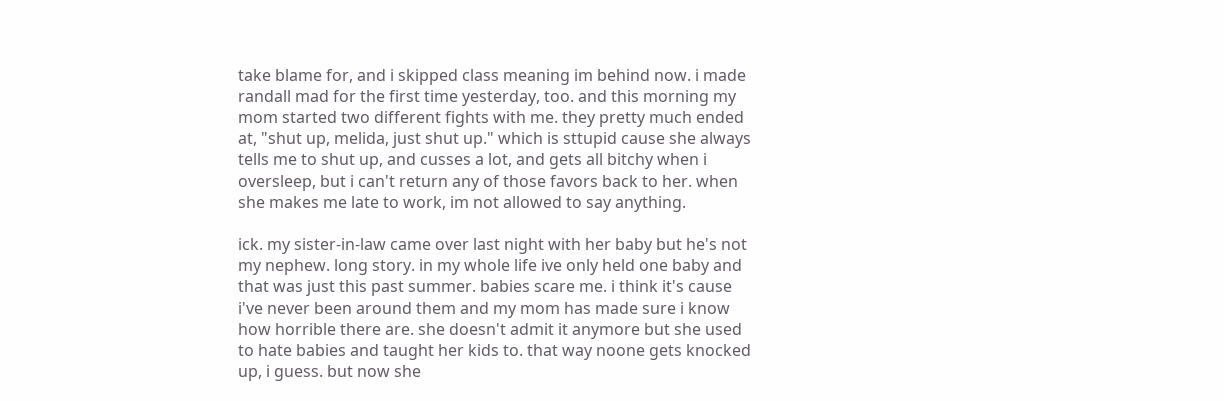take blame for, and i skipped class meaning im behind now. i made randall mad for the first time yesterday, too. and this morning my mom started two different fights with me. they pretty much ended at, "shut up, melida, just shut up." which is sttupid cause she always tells me to shut up, and cusses a lot, and gets all bitchy when i oversleep, but i can't return any of those favors back to her. when she makes me late to work, im not allowed to say anything.

ick. my sister-in-law came over last night with her baby but he's not my nephew. long story. in my whole life ive only held one baby and that was just this past summer. babies scare me. i think it's cause i've never been around them and my mom has made sure i know how horrible there are. she doesn't admit it anymore but she used to hate babies and taught her kids to. that way noone gets knocked up, i guess. but now she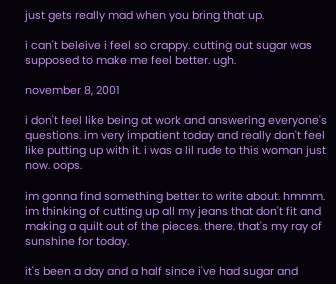just gets really mad when you bring that up.

i can't beleive i feel so crappy. cutting out sugar was supposed to make me feel better. ugh.

november 8, 2001

i don't feel like being at work and answering everyone's questions. im very impatient today and really don't feel like putting up with it. i was a lil rude to this woman just now. oops.

im gonna find something better to write about. hmmm. im thinking of cutting up all my jeans that don't fit and making a quilt out of the pieces. there. that's my ray of sunshine for today.

it's been a day and a half since i've had sugar and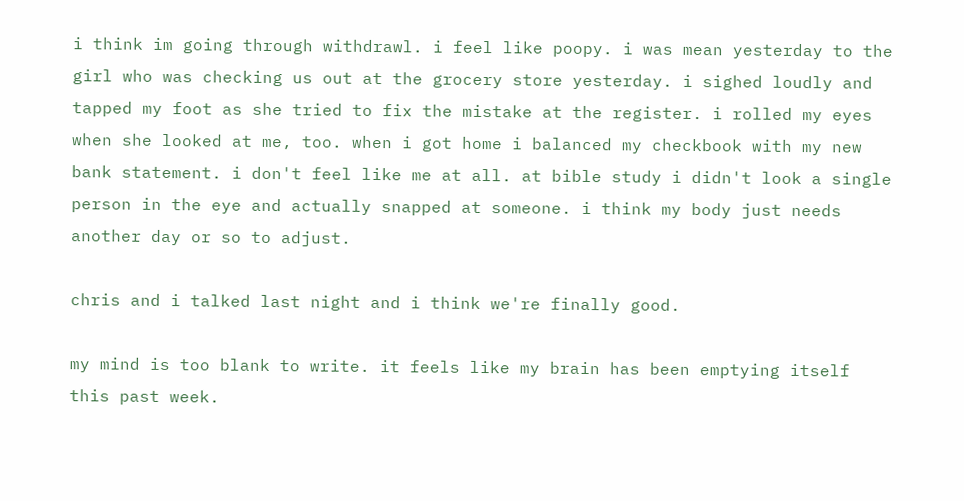i think im going through withdrawl. i feel like poopy. i was mean yesterday to the girl who was checking us out at the grocery store yesterday. i sighed loudly and tapped my foot as she tried to fix the mistake at the register. i rolled my eyes when she looked at me, too. when i got home i balanced my checkbook with my new bank statement. i don't feel like me at all. at bible study i didn't look a single person in the eye and actually snapped at someone. i think my body just needs another day or so to adjust.

chris and i talked last night and i think we're finally good.

my mind is too blank to write. it feels like my brain has been emptying itself this past week.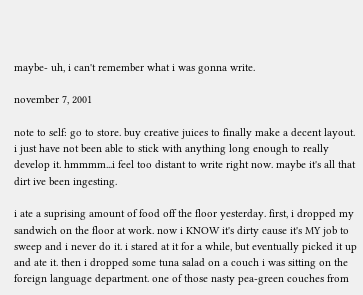maybe- uh, i can't remember what i was gonna write.

november 7, 2001

note to self: go to store. buy creative juices to finally make a decent layout.
i just have not been able to stick with anything long enough to really develop it. hmmmm...i feel too distant to write right now. maybe it's all that dirt ive been ingesting.

i ate a suprising amount of food off the floor yesterday. first, i dropped my sandwich on the floor at work. now i KNOW it's dirty cause it's MY job to sweep and i never do it. i stared at it for a while, but eventually picked it up and ate it. then i dropped some tuna salad on a couch i was sitting on the foreign language department. one of those nasty pea-green couches from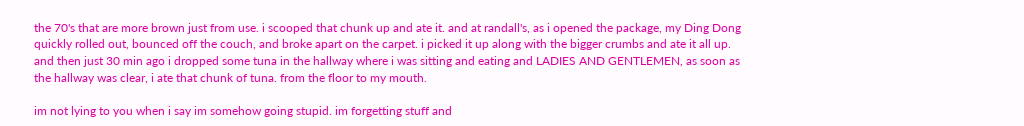the 70's that are more brown just from use. i scooped that chunk up and ate it. and at randall's, as i opened the package, my Ding Dong quickly rolled out, bounced off the couch, and broke apart on the carpet. i picked it up along with the bigger crumbs and ate it all up. and then just 30 min ago i dropped some tuna in the hallway where i was sitting and eating and LADIES AND GENTLEMEN, as soon as the hallway was clear, i ate that chunk of tuna. from the floor to my mouth.

im not lying to you when i say im somehow going stupid. im forgetting stuff and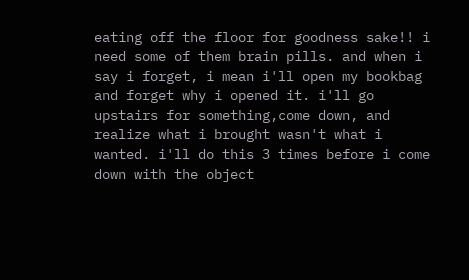eating off the floor for goodness sake!! i need some of them brain pills. and when i say i forget, i mean i'll open my bookbag and forget why i opened it. i'll go upstairs for something,come down, and realize what i brought wasn't what i wanted. i'll do this 3 times before i come down with the object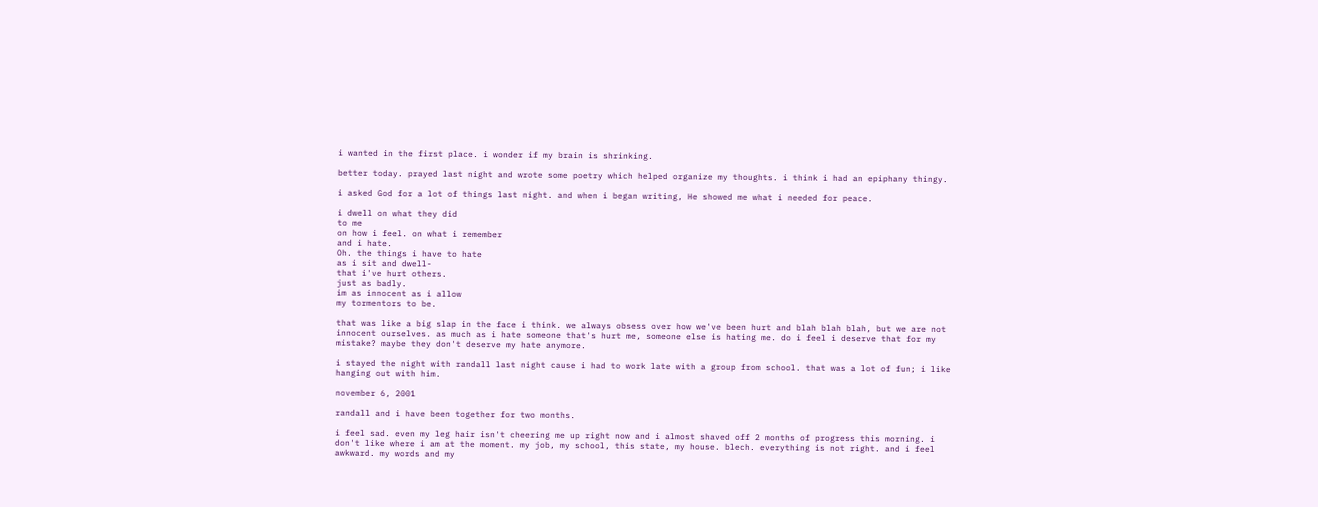i wanted in the first place. i wonder if my brain is shrinking.

better today. prayed last night and wrote some poetry which helped organize my thoughts. i think i had an epiphany thingy.

i asked God for a lot of things last night. and when i began writing, He showed me what i needed for peace.

i dwell on what they did
to me
on how i feel. on what i remember
and i hate.
Oh. the things i have to hate
as i sit and dwell-
that i've hurt others.
just as badly.
im as innocent as i allow
my tormentors to be.

that was like a big slap in the face i think. we always obsess over how we've been hurt and blah blah blah, but we are not innocent ourselves. as much as i hate someone that's hurt me, someone else is hating me. do i feel i deserve that for my mistake? maybe they don't deserve my hate anymore.

i stayed the night with randall last night cause i had to work late with a group from school. that was a lot of fun; i like hanging out with him.

november 6, 2001

randall and i have been together for two months.

i feel sad. even my leg hair isn't cheering me up right now and i almost shaved off 2 months of progress this morning. i don't like where i am at the moment. my job, my school, this state, my house. blech. everything is not right. and i feel awkward. my words and my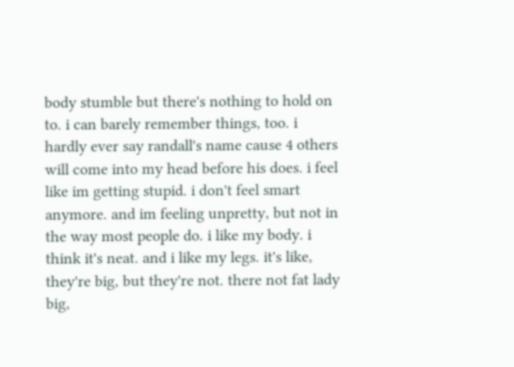body stumble but there's nothing to hold on to. i can barely remember things, too. i hardly ever say randall's name cause 4 others will come into my head before his does. i feel like im getting stupid. i don't feel smart anymore. and im feeling unpretty, but not in the way most people do. i like my body. i think it's neat. and i like my legs. it's like, they're big, but they're not. there not fat lady big,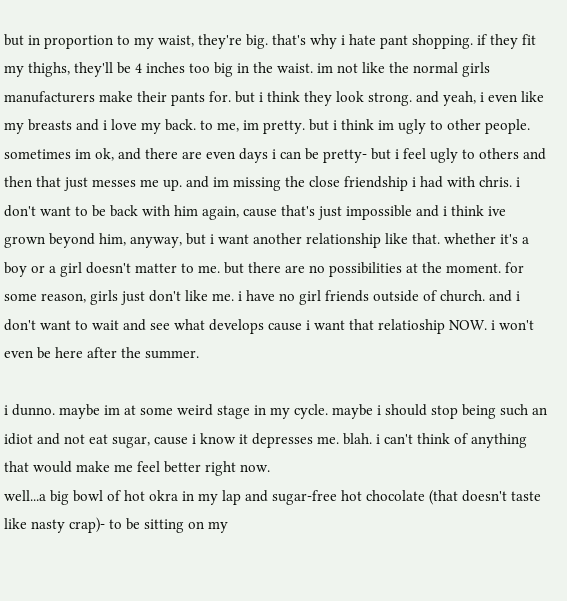but in proportion to my waist, they're big. that's why i hate pant shopping. if they fit my thighs, they'll be 4 inches too big in the waist. im not like the normal girls manufacturers make their pants for. but i think they look strong. and yeah, i even like my breasts and i love my back. to me, im pretty. but i think im ugly to other people. sometimes im ok, and there are even days i can be pretty- but i feel ugly to others and then that just messes me up. and im missing the close friendship i had with chris. i don't want to be back with him again, cause that's just impossible and i think ive grown beyond him, anyway, but i want another relationship like that. whether it's a boy or a girl doesn't matter to me. but there are no possibilities at the moment. for some reason, girls just don't like me. i have no girl friends outside of church. and i don't want to wait and see what develops cause i want that relatioship NOW. i won't even be here after the summer.

i dunno. maybe im at some weird stage in my cycle. maybe i should stop being such an idiot and not eat sugar, cause i know it depresses me. blah. i can't think of anything that would make me feel better right now.
well...a big bowl of hot okra in my lap and sugar-free hot chocolate (that doesn't taste like nasty crap)- to be sitting on my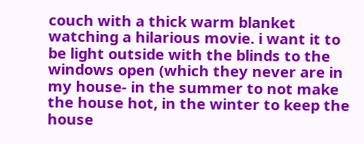couch with a thick warm blanket watching a hilarious movie. i want it to be light outside with the blinds to the windows open (which they never are in my house- in the summer to not make the house hot, in the winter to keep the house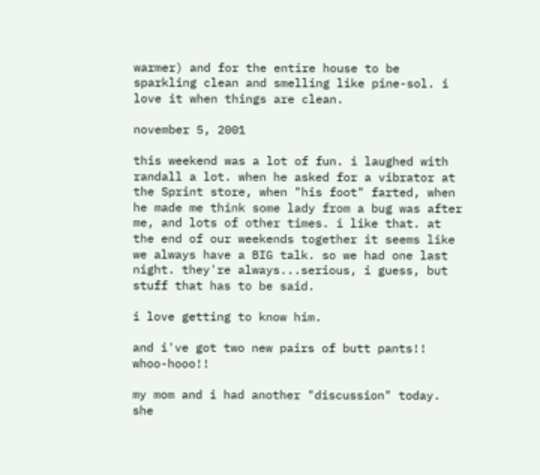warmer) and for the entire house to be sparkling clean and smelling like pine-sol. i love it when things are clean.

november 5, 2001

this weekend was a lot of fun. i laughed with randall a lot. when he asked for a vibrator at the Sprint store, when "his foot" farted, when he made me think some lady from a bug was after me, and lots of other times. i like that. at the end of our weekends together it seems like we always have a BIG talk. so we had one last night. they're always...serious, i guess, but stuff that has to be said.

i love getting to know him.

and i've got two new pairs of butt pants!! whoo-hooo!!

my mom and i had another "discussion" today. she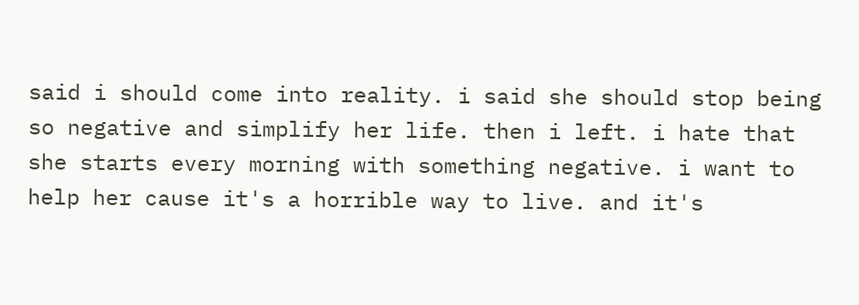said i should come into reality. i said she should stop being so negative and simplify her life. then i left. i hate that she starts every morning with something negative. i want to help her cause it's a horrible way to live. and it's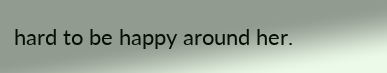hard to be happy around her.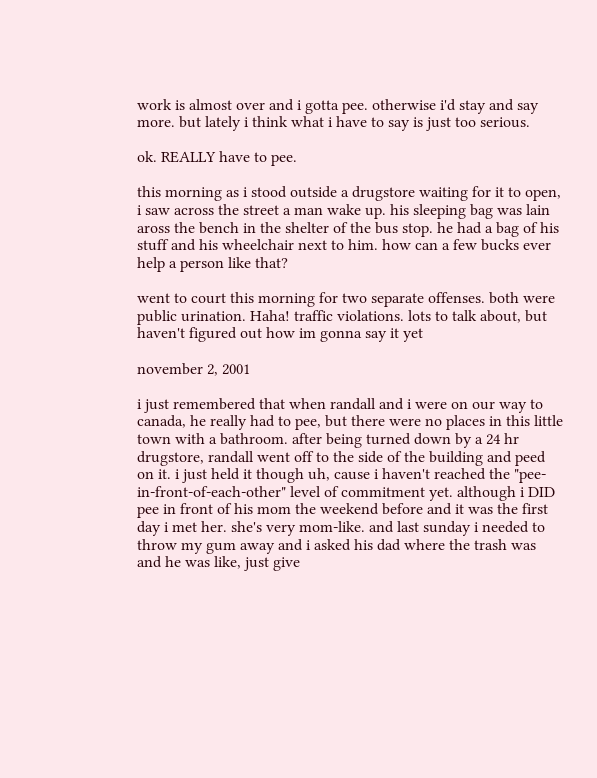work is almost over and i gotta pee. otherwise i'd stay and say more. but lately i think what i have to say is just too serious.

ok. REALLY have to pee.

this morning as i stood outside a drugstore waiting for it to open, i saw across the street a man wake up. his sleeping bag was lain aross the bench in the shelter of the bus stop. he had a bag of his stuff and his wheelchair next to him. how can a few bucks ever help a person like that?

went to court this morning for two separate offenses. both were public urination. Haha! traffic violations. lots to talk about, but haven't figured out how im gonna say it yet

november 2, 2001

i just remembered that when randall and i were on our way to canada, he really had to pee, but there were no places in this little town with a bathroom. after being turned down by a 24 hr drugstore, randall went off to the side of the building and peed on it. i just held it though uh, cause i haven't reached the "pee-in-front-of-each-other" level of commitment yet. although i DID pee in front of his mom the weekend before and it was the first day i met her. she's very mom-like. and last sunday i needed to throw my gum away and i asked his dad where the trash was and he was like, just give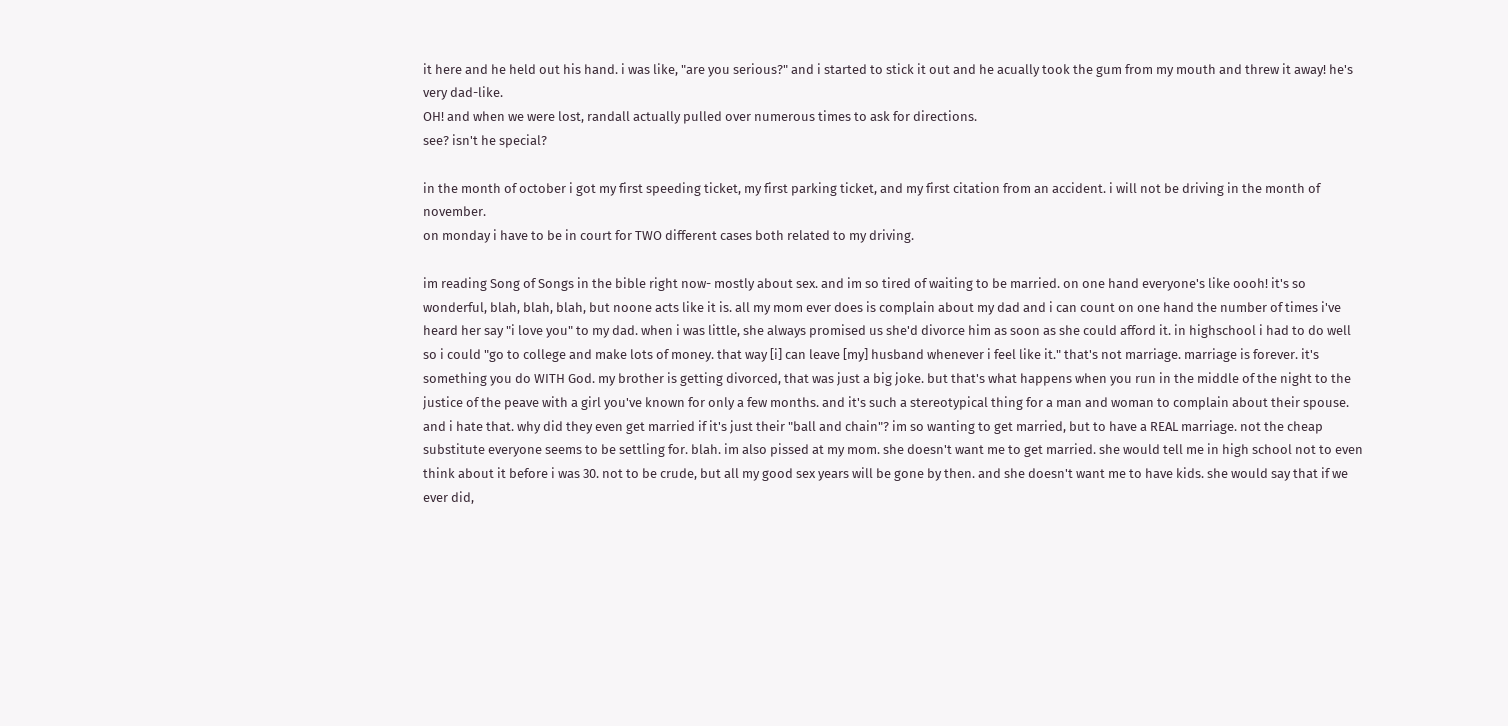it here and he held out his hand. i was like, "are you serious?" and i started to stick it out and he acually took the gum from my mouth and threw it away! he's very dad-like.
OH! and when we were lost, randall actually pulled over numerous times to ask for directions.
see? isn't he special?

in the month of october i got my first speeding ticket, my first parking ticket, and my first citation from an accident. i will not be driving in the month of november.
on monday i have to be in court for TWO different cases both related to my driving.

im reading Song of Songs in the bible right now- mostly about sex. and im so tired of waiting to be married. on one hand everyone's like oooh! it's so wonderful, blah, blah, blah, but noone acts like it is. all my mom ever does is complain about my dad and i can count on one hand the number of times i've heard her say "i love you" to my dad. when i was little, she always promised us she'd divorce him as soon as she could afford it. in highschool i had to do well so i could "go to college and make lots of money. that way [i] can leave [my] husband whenever i feel like it." that's not marriage. marriage is forever. it's something you do WITH God. my brother is getting divorced, that was just a big joke. but that's what happens when you run in the middle of the night to the justice of the peave with a girl you've known for only a few months. and it's such a stereotypical thing for a man and woman to complain about their spouse. and i hate that. why did they even get married if it's just their "ball and chain"? im so wanting to get married, but to have a REAL marriage. not the cheap substitute everyone seems to be settling for. blah. im also pissed at my mom. she doesn't want me to get married. she would tell me in high school not to even think about it before i was 30. not to be crude, but all my good sex years will be gone by then. and she doesn't want me to have kids. she would say that if we ever did,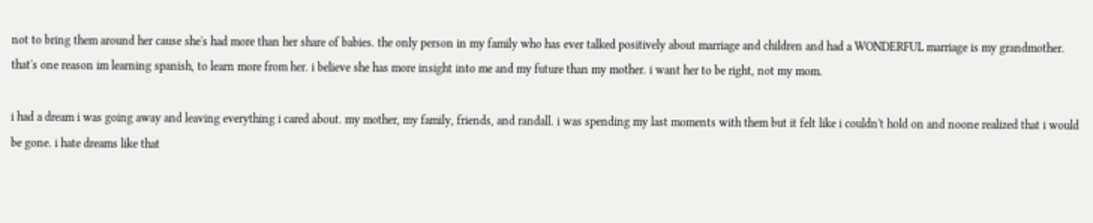not to bring them around her cause she's had more than her share of babies. the only person in my family who has ever talked positively about marriage and children and had a WONDERFUL marriage is my grandmother. that's one reason im learning spanish, to learn more from her. i believe she has more insight into me and my future than my mother. i want her to be right, not my mom.

i had a dream i was going away and leaving everything i cared about. my mother, my family, friends, and randall. i was spending my last moments with them but it felt like i couldn't hold on and noone realized that i would be gone. i hate dreams like that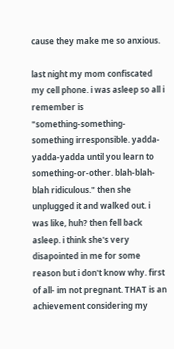cause they make me so anxious.

last night my mom confiscated my cell phone. i was asleep so all i remember is
"something-something-something irresponsible. yadda-yadda-yadda until you learn to something-or-other. blah-blah-blah ridiculous." then she unplugged it and walked out. i was like, huh? then fell back asleep. i think she's very disapointed in me for some reason but i don't know why. first of all- im not pregnant. THAT is an achievement considering my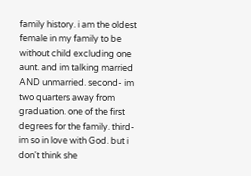family history. i am the oldest female in my family to be without child excluding one aunt. and im talking married AND unmarried. second- im two quarters away from graduation. one of the first degrees for the family. third- im so in love with God. but i don't think she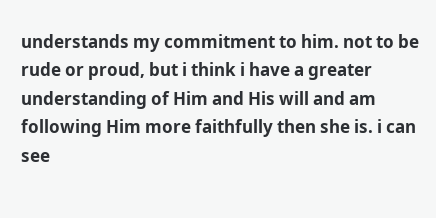understands my commitment to him. not to be rude or proud, but i think i have a greater understanding of Him and His will and am following Him more faithfully then she is. i can see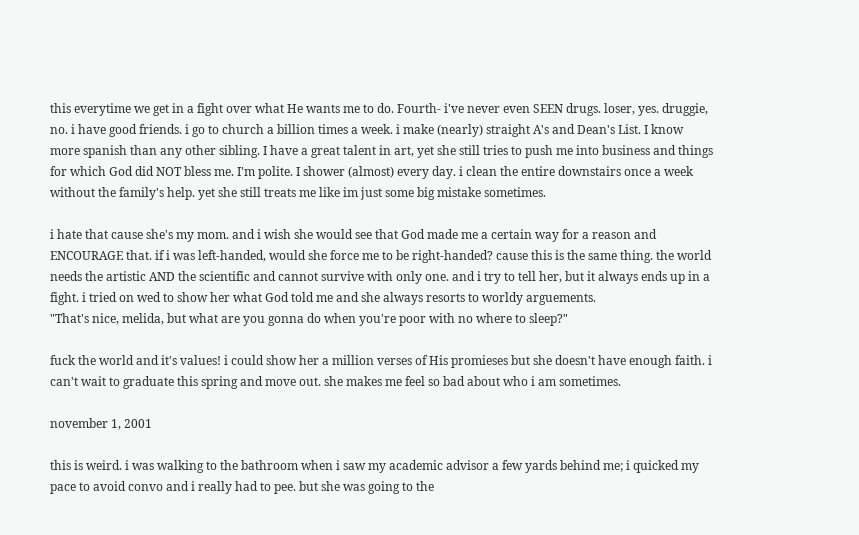this everytime we get in a fight over what He wants me to do. Fourth- i've never even SEEN drugs. loser, yes. druggie, no. i have good friends. i go to church a billion times a week. i make (nearly) straight A's and Dean's List. I know more spanish than any other sibling. I have a great talent in art, yet she still tries to push me into business and things for which God did NOT bless me. I'm polite. I shower (almost) every day. i clean the entire downstairs once a week without the family's help. yet she still treats me like im just some big mistake sometimes.

i hate that cause she's my mom. and i wish she would see that God made me a certain way for a reason and ENCOURAGE that. if i was left-handed, would she force me to be right-handed? cause this is the same thing. the world needs the artistic AND the scientific and cannot survive with only one. and i try to tell her, but it always ends up in a fight. i tried on wed to show her what God told me and she always resorts to worldy arguements.
"That's nice, melida, but what are you gonna do when you're poor with no where to sleep?"

fuck the world and it's values! i could show her a million verses of His promieses but she doesn't have enough faith. i can't wait to graduate this spring and move out. she makes me feel so bad about who i am sometimes.

november 1, 2001

this is weird. i was walking to the bathroom when i saw my academic advisor a few yards behind me; i quicked my pace to avoid convo and i really had to pee. but she was going to the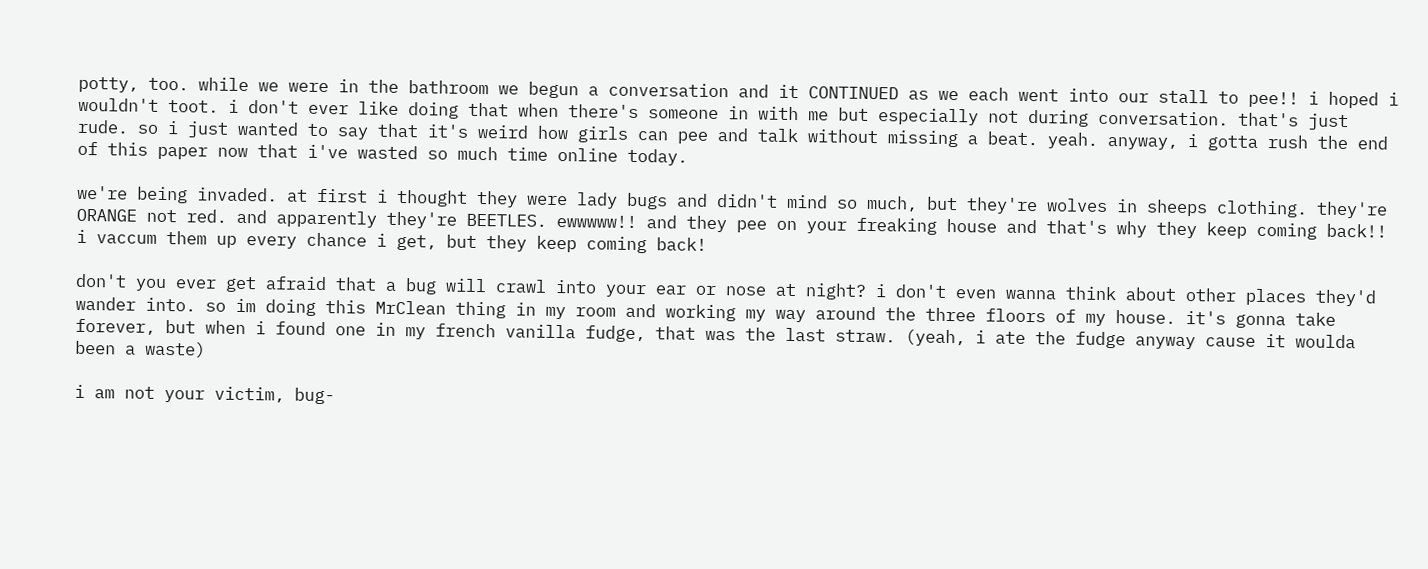potty, too. while we were in the bathroom we begun a conversation and it CONTINUED as we each went into our stall to pee!! i hoped i wouldn't toot. i don't ever like doing that when there's someone in with me but especially not during conversation. that's just rude. so i just wanted to say that it's weird how girls can pee and talk without missing a beat. yeah. anyway, i gotta rush the end of this paper now that i've wasted so much time online today.

we're being invaded. at first i thought they were lady bugs and didn't mind so much, but they're wolves in sheeps clothing. they're ORANGE not red. and apparently they're BEETLES. ewwwww!! and they pee on your freaking house and that's why they keep coming back!! i vaccum them up every chance i get, but they keep coming back!

don't you ever get afraid that a bug will crawl into your ear or nose at night? i don't even wanna think about other places they'd wander into. so im doing this MrClean thing in my room and working my way around the three floors of my house. it's gonna take forever, but when i found one in my french vanilla fudge, that was the last straw. (yeah, i ate the fudge anyway cause it woulda been a waste)

i am not your victim, bug-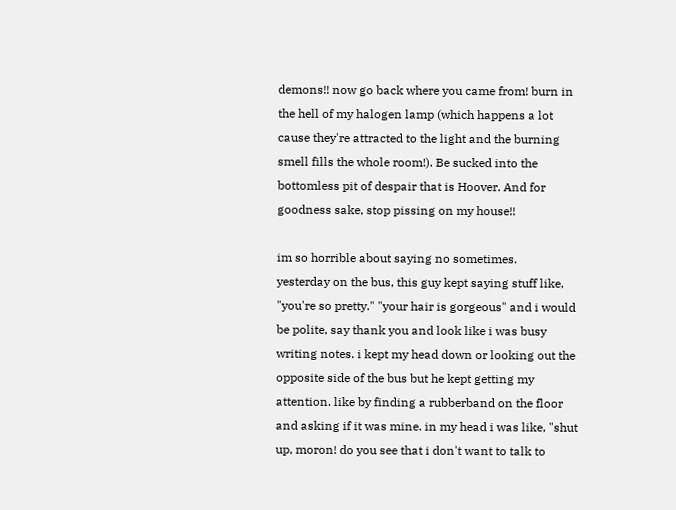demons!! now go back where you came from! burn in the hell of my halogen lamp (which happens a lot cause they're attracted to the light and the burning smell fills the whole room!). Be sucked into the bottomless pit of despair that is Hoover. And for goodness sake, stop pissing on my house!!

im so horrible about saying no sometimes.
yesterday on the bus, this guy kept saying stuff like, "you're so pretty." "your hair is gorgeous" and i would be polite, say thank you and look like i was busy writing notes. i kept my head down or looking out the opposite side of the bus but he kept getting my attention. like by finding a rubberband on the floor and asking if it was mine. in my head i was like, "shut up, moron! do you see that i don't want to talk to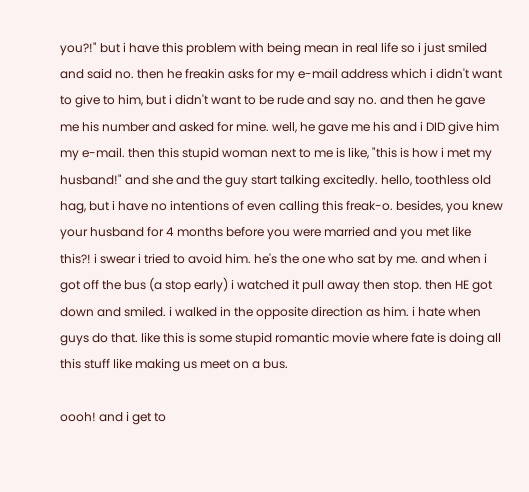you?!" but i have this problem with being mean in real life so i just smiled and said no. then he freakin asks for my e-mail address which i didn't want to give to him, but i didn't want to be rude and say no. and then he gave me his number and asked for mine. well, he gave me his and i DID give him my e-mail. then this stupid woman next to me is like, "this is how i met my husband!" and she and the guy start talking excitedly. hello, toothless old hag, but i have no intentions of even calling this freak-o. besides, you knew your husband for 4 months before you were married and you met like this?! i swear i tried to avoid him. he's the one who sat by me. and when i got off the bus (a stop early) i watched it pull away then stop. then HE got down and smiled. i walked in the opposite direction as him. i hate when guys do that. like this is some stupid romantic movie where fate is doing all this stuff like making us meet on a bus.

oooh! and i get to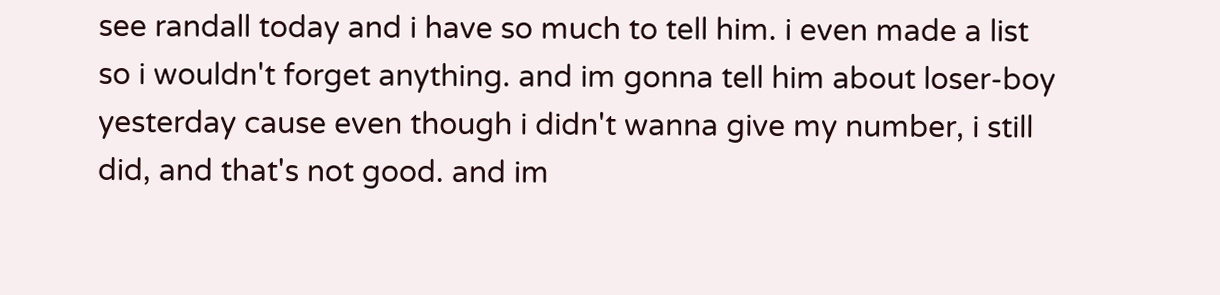see randall today and i have so much to tell him. i even made a list so i wouldn't forget anything. and im gonna tell him about loser-boy yesterday cause even though i didn't wanna give my number, i still did, and that's not good. and im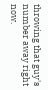throwing that guy's number away right now.